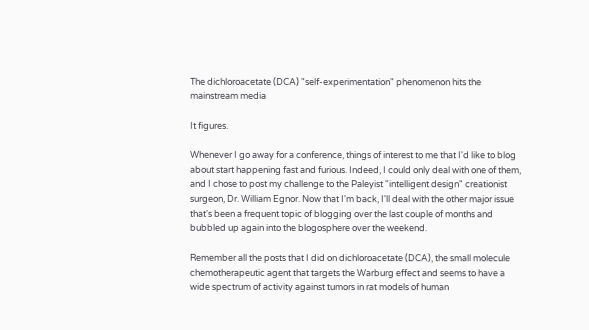The dichloroacetate (DCA) "self-experimentation" phenomenon hits the mainstream media

It figures.

Whenever I go away for a conference, things of interest to me that I'd like to blog about start happening fast and furious. Indeed, I could only deal with one of them, and I chose to post my challenge to the Paleyist "intelligent design" creationist surgeon, Dr. William Egnor. Now that I'm back, I'll deal with the other major issue that's been a frequent topic of blogging over the last couple of months and bubbled up again into the blogosphere over the weekend.

Remember all the posts that I did on dichloroacetate (DCA), the small molecule chemotherapeutic agent that targets the Warburg effect and seems to have a wide spectrum of activity against tumors in rat models of human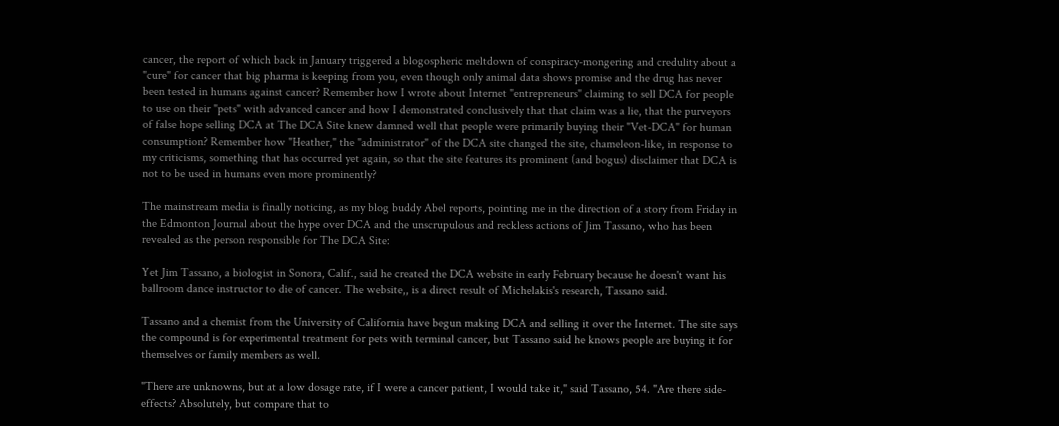cancer, the report of which back in January triggered a blogospheric meltdown of conspiracy-mongering and credulity about a "cure" for cancer that big pharma is keeping from you, even though only animal data shows promise and the drug has never been tested in humans against cancer? Remember how I wrote about Internet "entrepreneurs" claiming to sell DCA for people to use on their "pets" with advanced cancer and how I demonstrated conclusively that that claim was a lie, that the purveyors of false hope selling DCA at The DCA Site knew damned well that people were primarily buying their "Vet-DCA" for human consumption? Remember how "Heather," the "administrator" of the DCA site changed the site, chameleon-like, in response to my criticisms, something that has occurred yet again, so that the site features its prominent (and bogus) disclaimer that DCA is not to be used in humans even more prominently?

The mainstream media is finally noticing, as my blog buddy Abel reports, pointing me in the direction of a story from Friday in the Edmonton Journal about the hype over DCA and the unscrupulous and reckless actions of Jim Tassano, who has been revealed as the person responsible for The DCA Site:

Yet Jim Tassano, a biologist in Sonora, Calif., said he created the DCA website in early February because he doesn't want his ballroom dance instructor to die of cancer. The website,, is a direct result of Michelakis's research, Tassano said.

Tassano and a chemist from the University of California have begun making DCA and selling it over the Internet. The site says the compound is for experimental treatment for pets with terminal cancer, but Tassano said he knows people are buying it for themselves or family members as well.

"There are unknowns, but at a low dosage rate, if I were a cancer patient, I would take it," said Tassano, 54. "Are there side-effects? Absolutely, but compare that to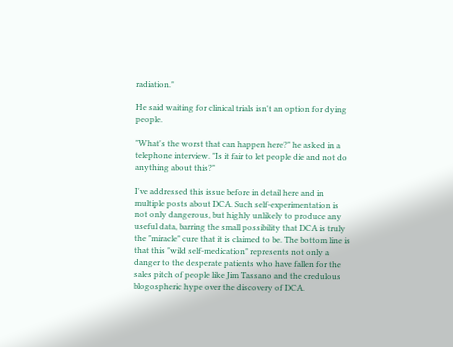radiation."

He said waiting for clinical trials isn't an option for dying people.

"What's the worst that can happen here?" he asked in a telephone interview. "Is it fair to let people die and not do anything about this?"

I've addressed this issue before in detail here and in multiple posts about DCA. Such self-experimentation is not only dangerous, but highly unlikely to produce any useful data, barring the small possibility that DCA is truly the "miracle" cure that it is claimed to be. The bottom line is that this "wild self-medication" represents not only a danger to the desperate patients who have fallen for the sales pitch of people like Jim Tassano and the credulous blogospheric hype over the discovery of DCA.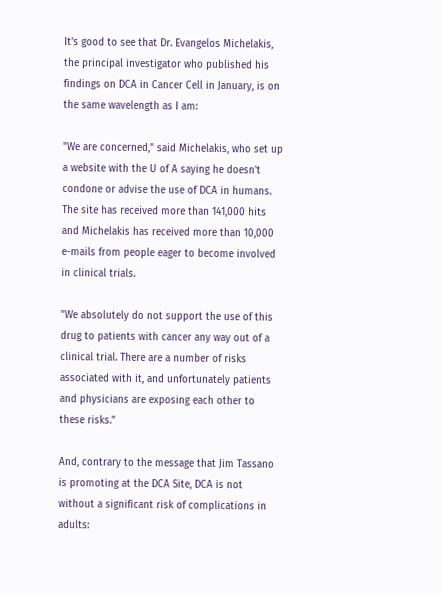It's good to see that Dr. Evangelos Michelakis, the principal investigator who published his findings on DCA in Cancer Cell in January, is on the same wavelength as I am:

"We are concerned," said Michelakis, who set up a website with the U of A saying he doesn't condone or advise the use of DCA in humans. The site has received more than 141,000 hits and Michelakis has received more than 10,000 e-mails from people eager to become involved in clinical trials.

"We absolutely do not support the use of this drug to patients with cancer any way out of a clinical trial. There are a number of risks associated with it, and unfortunately patients and physicians are exposing each other to these risks."

And, contrary to the message that Jim Tassano is promoting at the DCA Site, DCA is not without a significant risk of complications in adults: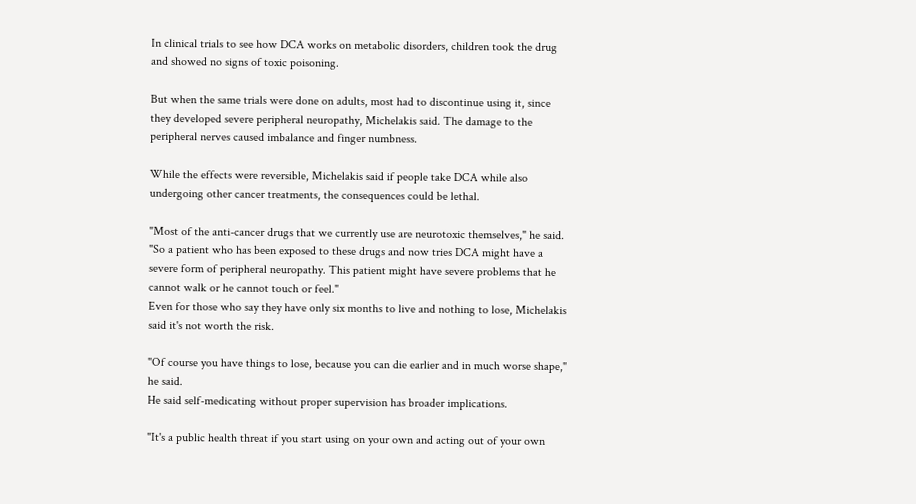In clinical trials to see how DCA works on metabolic disorders, children took the drug and showed no signs of toxic poisoning.

But when the same trials were done on adults, most had to discontinue using it, since they developed severe peripheral neuropathy, Michelakis said. The damage to the peripheral nerves caused imbalance and finger numbness.

While the effects were reversible, Michelakis said if people take DCA while also undergoing other cancer treatments, the consequences could be lethal.

"Most of the anti-cancer drugs that we currently use are neurotoxic themselves," he said. "So a patient who has been exposed to these drugs and now tries DCA might have a severe form of peripheral neuropathy. This patient might have severe problems that he cannot walk or he cannot touch or feel."
Even for those who say they have only six months to live and nothing to lose, Michelakis said it's not worth the risk.

"Of course you have things to lose, because you can die earlier and in much worse shape," he said.
He said self-medicating without proper supervision has broader implications.

"It's a public health threat if you start using on your own and acting out of your own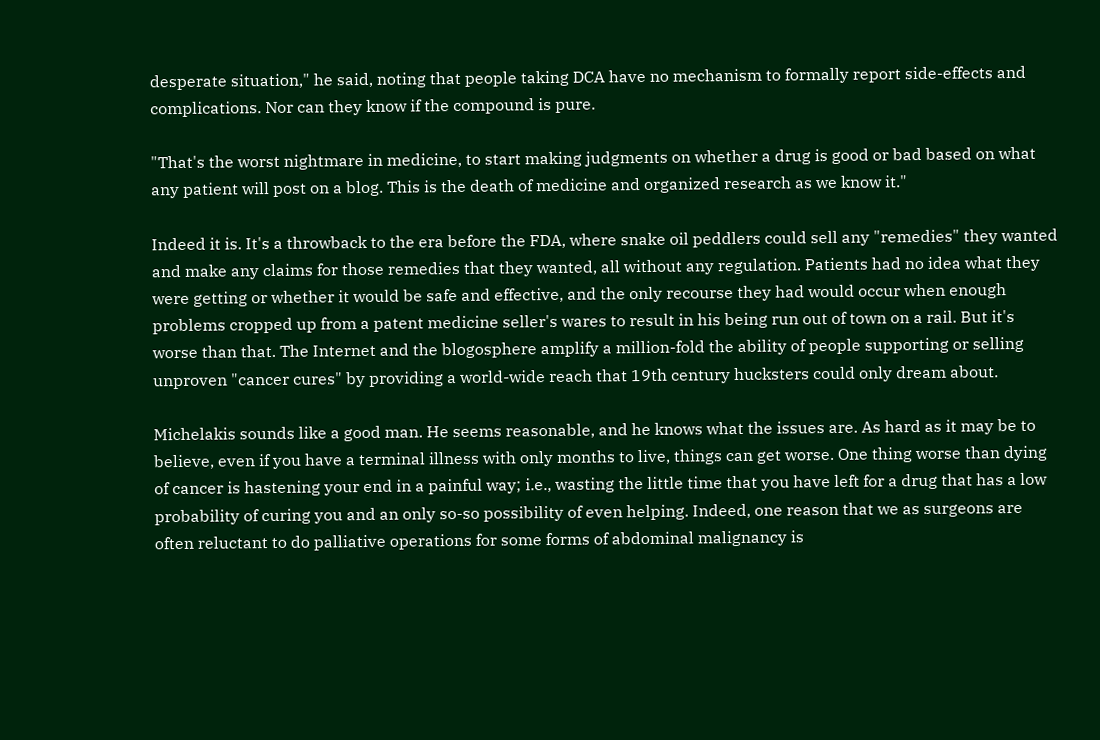desperate situation," he said, noting that people taking DCA have no mechanism to formally report side-effects and complications. Nor can they know if the compound is pure.

"That's the worst nightmare in medicine, to start making judgments on whether a drug is good or bad based on what any patient will post on a blog. This is the death of medicine and organized research as we know it."

Indeed it is. It's a throwback to the era before the FDA, where snake oil peddlers could sell any "remedies" they wanted and make any claims for those remedies that they wanted, all without any regulation. Patients had no idea what they were getting or whether it would be safe and effective, and the only recourse they had would occur when enough problems cropped up from a patent medicine seller's wares to result in his being run out of town on a rail. But it's worse than that. The Internet and the blogosphere amplify a million-fold the ability of people supporting or selling unproven "cancer cures" by providing a world-wide reach that 19th century hucksters could only dream about.

Michelakis sounds like a good man. He seems reasonable, and he knows what the issues are. As hard as it may be to believe, even if you have a terminal illness with only months to live, things can get worse. One thing worse than dying of cancer is hastening your end in a painful way; i.e., wasting the little time that you have left for a drug that has a low probability of curing you and an only so-so possibility of even helping. Indeed, one reason that we as surgeons are often reluctant to do palliative operations for some forms of abdominal malignancy is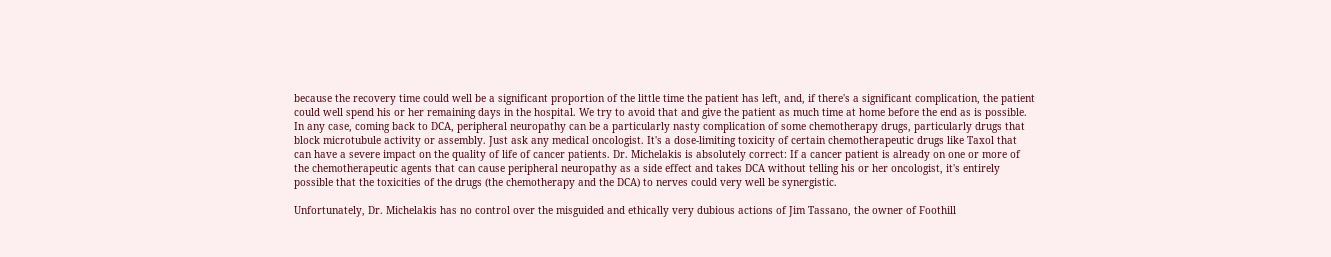because the recovery time could well be a significant proportion of the little time the patient has left, and, if there's a significant complication, the patient could well spend his or her remaining days in the hospital. We try to avoid that and give the patient as much time at home before the end as is possible. In any case, coming back to DCA, peripheral neuropathy can be a particularly nasty complication of some chemotherapy drugs, particularly drugs that block microtubule activity or assembly. Just ask any medical oncologist. It's a dose-limiting toxicity of certain chemotherapeutic drugs like Taxol that can have a severe impact on the quality of life of cancer patients. Dr. Michelakis is absolutely correct: If a cancer patient is already on one or more of the chemotherapeutic agents that can cause peripheral neuropathy as a side effect and takes DCA without telling his or her oncologist, it's entirely possible that the toxicities of the drugs (the chemotherapy and the DCA) to nerves could very well be synergistic.

Unfortunately, Dr. Michelakis has no control over the misguided and ethically very dubious actions of Jim Tassano, the owner of Foothill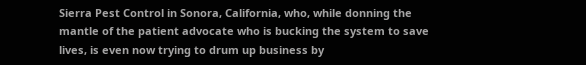Sierra Pest Control in Sonora, California, who, while donning the mantle of the patient advocate who is bucking the system to save lives, is even now trying to drum up business by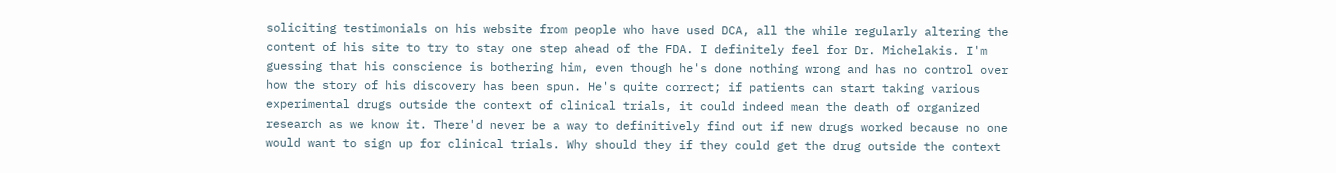soliciting testimonials on his website from people who have used DCA, all the while regularly altering the content of his site to try to stay one step ahead of the FDA. I definitely feel for Dr. Michelakis. I'm guessing that his conscience is bothering him, even though he's done nothing wrong and has no control over how the story of his discovery has been spun. He's quite correct; if patients can start taking various experimental drugs outside the context of clinical trials, it could indeed mean the death of organized research as we know it. There'd never be a way to definitively find out if new drugs worked because no one would want to sign up for clinical trials. Why should they if they could get the drug outside the context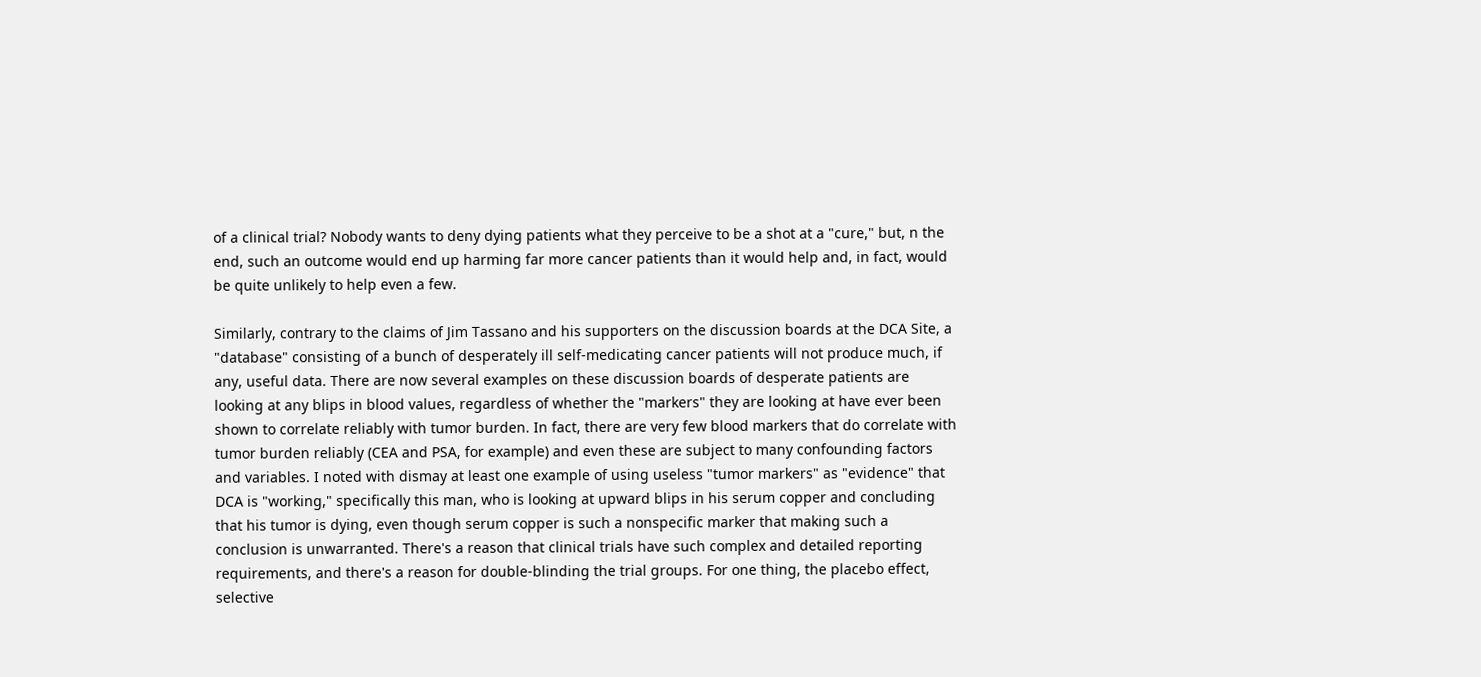of a clinical trial? Nobody wants to deny dying patients what they perceive to be a shot at a "cure," but, n the end, such an outcome would end up harming far more cancer patients than it would help and, in fact, would be quite unlikely to help even a few.

Similarly, contrary to the claims of Jim Tassano and his supporters on the discussion boards at the DCA Site, a "database" consisting of a bunch of desperately ill self-medicating cancer patients will not produce much, if any, useful data. There are now several examples on these discussion boards of desperate patients are looking at any blips in blood values, regardless of whether the "markers" they are looking at have ever been shown to correlate reliably with tumor burden. In fact, there are very few blood markers that do correlate with tumor burden reliably (CEA and PSA, for example) and even these are subject to many confounding factors and variables. I noted with dismay at least one example of using useless "tumor markers" as "evidence" that DCA is "working," specifically this man, who is looking at upward blips in his serum copper and concluding that his tumor is dying, even though serum copper is such a nonspecific marker that making such a conclusion is unwarranted. There's a reason that clinical trials have such complex and detailed reporting requirements, and there's a reason for double-blinding the trial groups. For one thing, the placebo effect, selective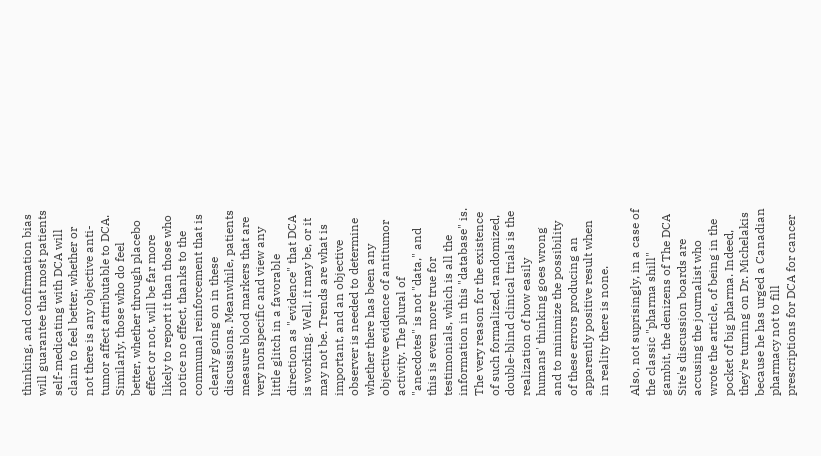thinking, and confirmation bias will guarantee that most patients self-medicating with DCA will claim to feel better, whether or not there is any objective anti-tumor affect attributable to DCA. Similarly, those who do feel better, whether through placebo effect or not, will be far more likely to report it than those who notice no effect, thanks to the communal reinforcement that is clearly going on in these discussions. Meanwhile, patients measure blood markers that are very nonspecific and view any little glitch in a favorable direction as "evidence" that DCA is working. Well, it may be, or it may not be. Trends are what is important, and an objective observer is needed to determine whether there has been any objective evidence of antitumor activity. The plural of "anecdotes" is not "data," and this is even more true for testimonials, which is all the information in this "database" is. The very reason for the existence of such formalized, randomized, double-blind clinical trials is the realization of how easily humans' thinking goes wrong and to minimize the possibility of these errors producing an apparently positive result when in reality there is none.

Also, not suprisingly, in a case of the classic "pharma shill" gambit, the denizens of The DCA Site's discussion boards are accusing the journalist who wrote the article, of being in the pocket of big pharma. Indeed, they're turning on Dr. Michelakis because he has urged a Canadian pharmacy not to fill prescriptions for DCA for cancer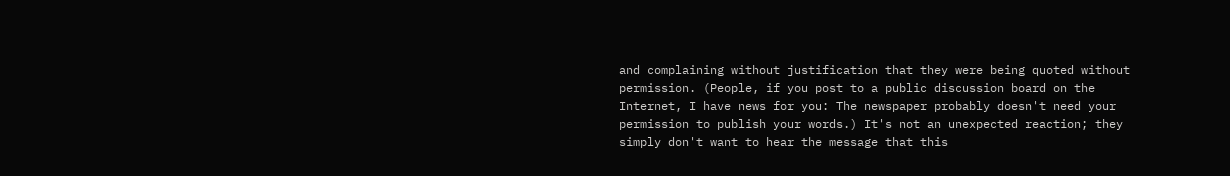and complaining without justification that they were being quoted without permission. (People, if you post to a public discussion board on the Internet, I have news for you: The newspaper probably doesn't need your permission to publish your words.) It's not an unexpected reaction; they simply don't want to hear the message that this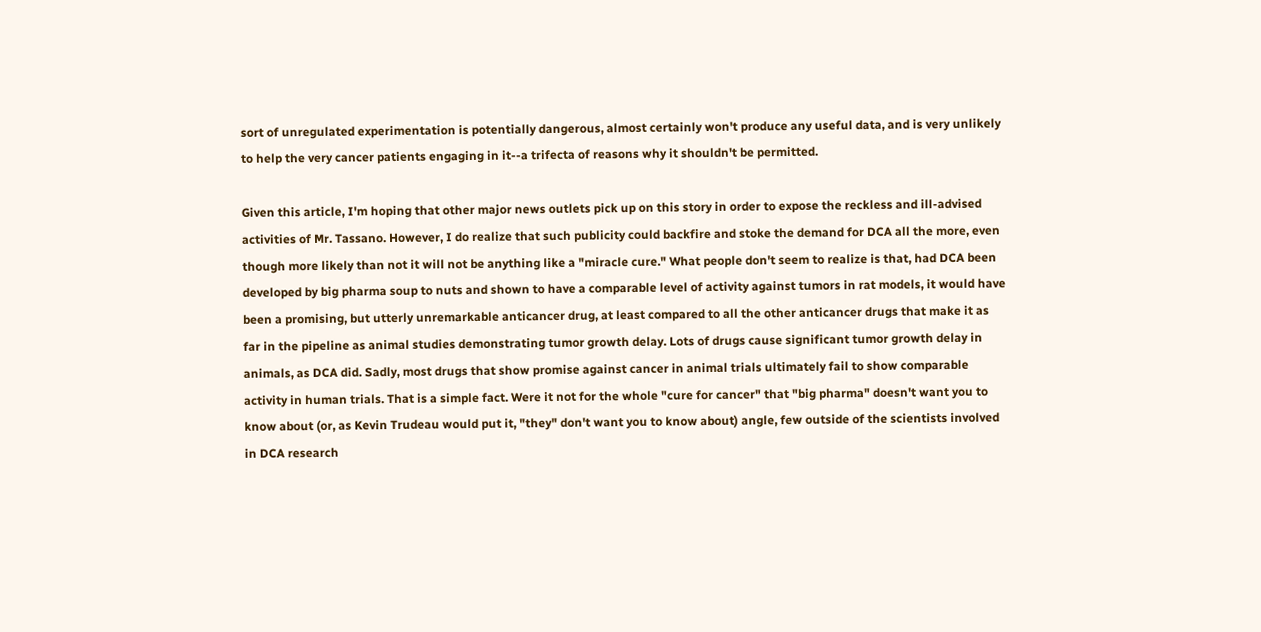sort of unregulated experimentation is potentially dangerous, almost certainly won't produce any useful data, and is very unlikely to help the very cancer patients engaging in it--a trifecta of reasons why it shouldn't be permitted.

Given this article, I'm hoping that other major news outlets pick up on this story in order to expose the reckless and ill-advised activities of Mr. Tassano. However, I do realize that such publicity could backfire and stoke the demand for DCA all the more, even though more likely than not it will not be anything like a "miracle cure." What people don't seem to realize is that, had DCA been developed by big pharma soup to nuts and shown to have a comparable level of activity against tumors in rat models, it would have been a promising, but utterly unremarkable anticancer drug, at least compared to all the other anticancer drugs that make it as far in the pipeline as animal studies demonstrating tumor growth delay. Lots of drugs cause significant tumor growth delay in animals, as DCA did. Sadly, most drugs that show promise against cancer in animal trials ultimately fail to show comparable activity in human trials. That is a simple fact. Were it not for the whole "cure for cancer" that "big pharma" doesn't want you to know about (or, as Kevin Trudeau would put it, "they" don't want you to know about) angle, few outside of the scientists involved in DCA research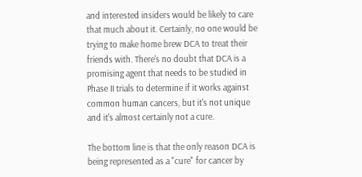and interested insiders would be likely to care that much about it. Certainly, no one would be trying to make home brew DCA to treat their friends with. There's no doubt that DCA is a promising agent that needs to be studied in Phase II trials to determine if it works against common human cancers, but it's not unique and it's almost certainly not a cure.

The bottom line is that the only reason DCA is being represented as a "cure" for cancer by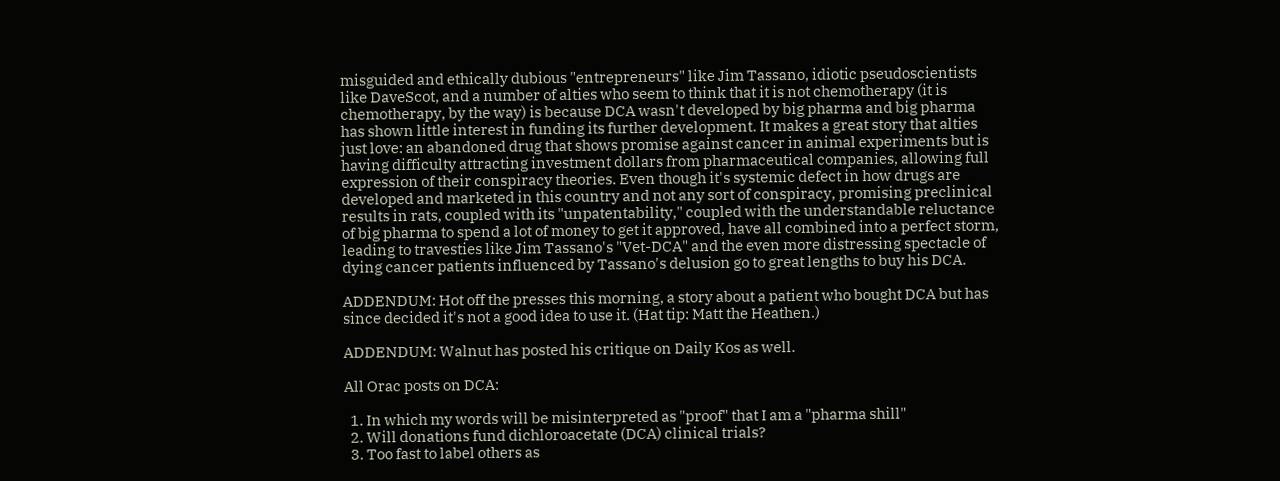misguided and ethically dubious "entrepreneurs" like Jim Tassano, idiotic pseudoscientists like DaveScot, and a number of alties who seem to think that it is not chemotherapy (it is chemotherapy, by the way) is because DCA wasn't developed by big pharma and big pharma has shown little interest in funding its further development. It makes a great story that alties just love: an abandoned drug that shows promise against cancer in animal experiments but is having difficulty attracting investment dollars from pharmaceutical companies, allowing full expression of their conspiracy theories. Even though it's systemic defect in how drugs are developed and marketed in this country and not any sort of conspiracy, promising preclinical results in rats, coupled with its "unpatentability," coupled with the understandable reluctance of big pharma to spend a lot of money to get it approved, have all combined into a perfect storm, leading to travesties like Jim Tassano's "Vet-DCA" and the even more distressing spectacle of dying cancer patients influenced by Tassano's delusion go to great lengths to buy his DCA.

ADDENDUM: Hot off the presses this morning, a story about a patient who bought DCA but has since decided it's not a good idea to use it. (Hat tip: Matt the Heathen.)

ADDENDUM: Walnut has posted his critique on Daily Kos as well.

All Orac posts on DCA:

  1. In which my words will be misinterpreted as "proof" that I am a "pharma shill"
  2. Will donations fund dichloroacetate (DCA) clinical trials?
  3. Too fast to label others as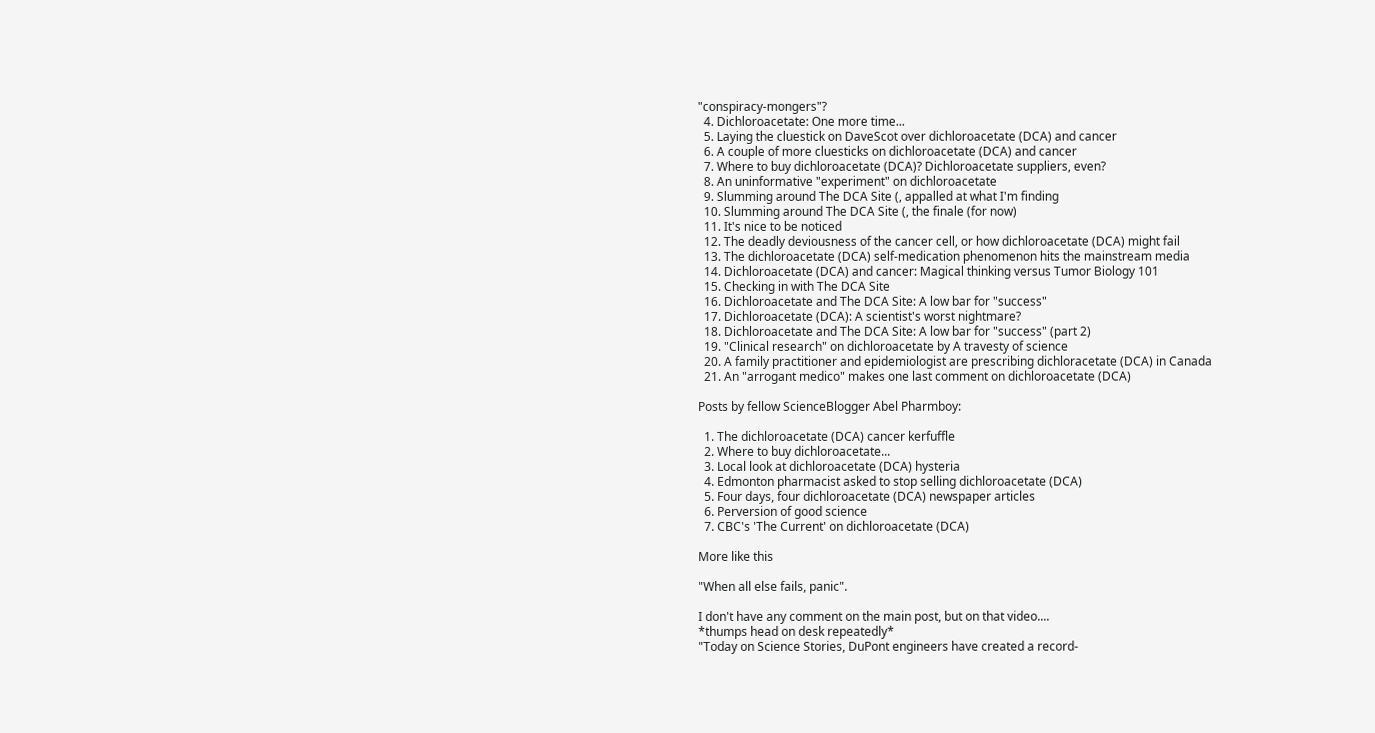"conspiracy-mongers"?
  4. Dichloroacetate: One more time...
  5. Laying the cluestick on DaveScot over dichloroacetate (DCA) and cancer
  6. A couple of more cluesticks on dichloroacetate (DCA) and cancer
  7. Where to buy dichloroacetate (DCA)? Dichloroacetate suppliers, even?
  8. An uninformative "experiment" on dichloroacetate
  9. Slumming around The DCA Site (, appalled at what I'm finding
  10. Slumming around The DCA Site (, the finale (for now)
  11. It's nice to be noticed
  12. The deadly deviousness of the cancer cell, or how dichloroacetate (DCA) might fail
  13. The dichloroacetate (DCA) self-medication phenomenon hits the mainstream media
  14. Dichloroacetate (DCA) and cancer: Magical thinking versus Tumor Biology 101
  15. Checking in with The DCA Site
  16. Dichloroacetate and The DCA Site: A low bar for "success"
  17. Dichloroacetate (DCA): A scientist's worst nightmare?
  18. Dichloroacetate and The DCA Site: A low bar for "success" (part 2)
  19. "Clinical research" on dichloroacetate by A travesty of science
  20. A family practitioner and epidemiologist are prescribing dichloracetate (DCA) in Canada
  21. An "arrogant medico" makes one last comment on dichloroacetate (DCA)

Posts by fellow ScienceBlogger Abel Pharmboy:

  1. The dichloroacetate (DCA) cancer kerfuffle
  2. Where to buy dichloroacetate...
  3. Local look at dichloroacetate (DCA) hysteria
  4. Edmonton pharmacist asked to stop selling dichloroacetate (DCA)
  5. Four days, four dichloroacetate (DCA) newspaper articles
  6. Perversion of good science
  7. CBC's 'The Current' on dichloroacetate (DCA)

More like this

"When all else fails, panic".

I don't have any comment on the main post, but on that video....
*thumps head on desk repeatedly*
"Today on Science Stories, DuPont engineers have created a record-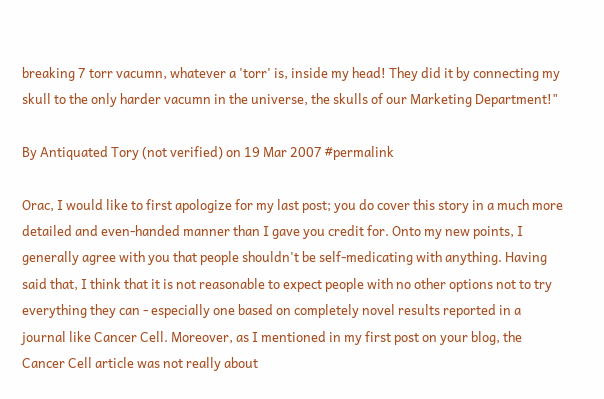breaking 7 torr vacumn, whatever a 'torr' is, inside my head! They did it by connecting my skull to the only harder vacumn in the universe, the skulls of our Marketing Department!"

By Antiquated Tory (not verified) on 19 Mar 2007 #permalink

Orac, I would like to first apologize for my last post; you do cover this story in a much more detailed and even-handed manner than I gave you credit for. Onto my new points, I generally agree with you that people shouldn't be self-medicating with anything. Having said that, I think that it is not reasonable to expect people with no other options not to try everything they can - especially one based on completely novel results reported in a journal like Cancer Cell. Moreover, as I mentioned in my first post on your blog, the Cancer Cell article was not really about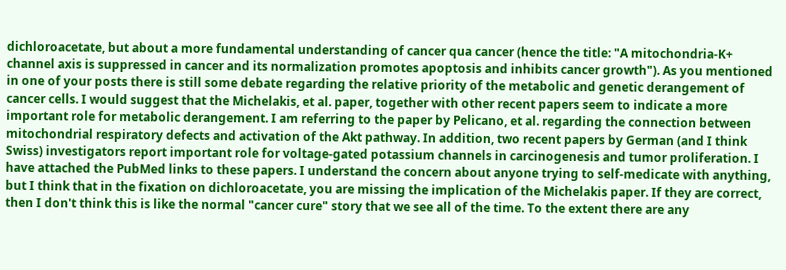dichloroacetate, but about a more fundamental understanding of cancer qua cancer (hence the title: "A mitochondria-K+ channel axis is suppressed in cancer and its normalization promotes apoptosis and inhibits cancer growth"). As you mentioned in one of your posts there is still some debate regarding the relative priority of the metabolic and genetic derangement of cancer cells. I would suggest that the Michelakis, et al. paper, together with other recent papers seem to indicate a more important role for metabolic derangement. I am referring to the paper by Pelicano, et al. regarding the connection between mitochondrial respiratory defects and activation of the Akt pathway. In addition, two recent papers by German (and I think Swiss) investigators report important role for voltage-gated potassium channels in carcinogenesis and tumor proliferation. I have attached the PubMed links to these papers. I understand the concern about anyone trying to self-medicate with anything, but I think that in the fixation on dichloroacetate, you are missing the implication of the Michelakis paper. If they are correct, then I don't think this is like the normal "cancer cure" story that we see all of the time. To the extent there are any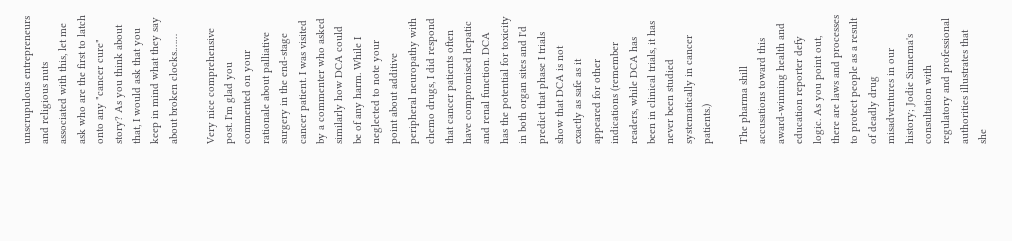unscrupulous entrepreneurs and religious nuts associated with this, let me ask who are the first to latch onto any "cancer cure" story? As you think about that, I would ask that you keep in mind what they say about broken clocks.……

Very nice comprehensive post. I'm glad you commented on your rationale about palliative surgery in the end-stage cancer patient. I was visited by a commenter who asked similarly how DCA could be of any harm. While I neglected to note your point about additive peripheral neuropathy with chemo drugs, I did respond that cancer patients often have compromised hepatic and renal function. DCA has the potential for toxicity in both organ sites and I'd predict that phase I trials show that DCA is not exactly as safe as it appeared for other indications (remember readers, while DCA has been in clinical trials, it has never been studied systematically in cancer patients.)

The pharma shill accusations toward this award-winning health and education reporter defy logic. As you point out, there are laws and processes to protect people as a result of deadly drug misadventures in our history; Jodie Sinnema's consultation with regulatory and professional authorities illustrates that she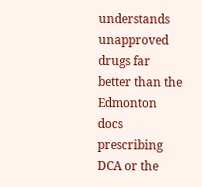understands unapproved drugs far better than the Edmonton docs prescribing DCA or the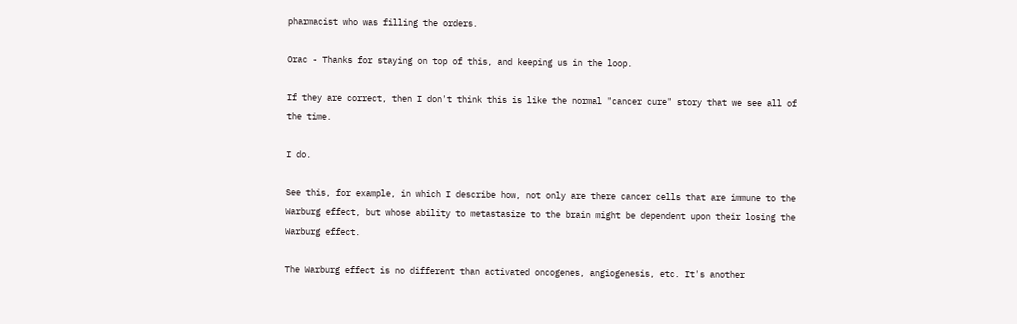pharmacist who was filling the orders.

Orac - Thanks for staying on top of this, and keeping us in the loop.

If they are correct, then I don't think this is like the normal "cancer cure" story that we see all of the time.

I do.

See this, for example, in which I describe how, not only are there cancer cells that are immune to the Warburg effect, but whose ability to metastasize to the brain might be dependent upon their losing the Warburg effect.

The Warburg effect is no different than activated oncogenes, angiogenesis, etc. It's another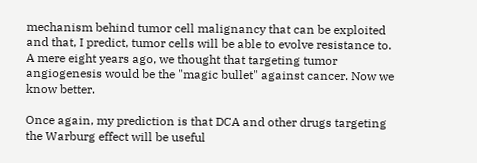mechanism behind tumor cell malignancy that can be exploited and that, I predict, tumor cells will be able to evolve resistance to. A mere eight years ago, we thought that targeting tumor angiogenesis would be the "magic bullet" against cancer. Now we know better.

Once again, my prediction is that DCA and other drugs targeting the Warburg effect will be useful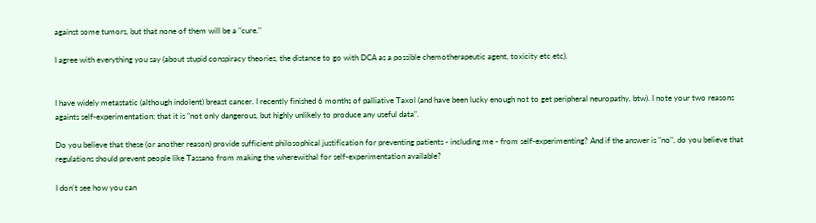against some tumors, but that none of them will be a "cure."

I agree with everything you say (about stupid conspiracy theories, the distance to go with DCA as a possible chemotherapeutic agent, toxicity etc etc).


I have widely metastatic (although indolent) breast cancer. I recently finished 6 months of palliative Taxol (and have been lucky enough not to get peripheral neuropathy, btw). I note your two reasons againts self-experimentation; that it is "not only dangerous, but highly unlikely to produce any useful data".

Do you believe that these (or another reason) provide sufficient philosophical justification for preventing patients - including me - from self-experimenting? And if the answer is "no", do you believe that regulations should prevent people like Tassano from making the wherewithal for self-experimentation available?

I don't see how you can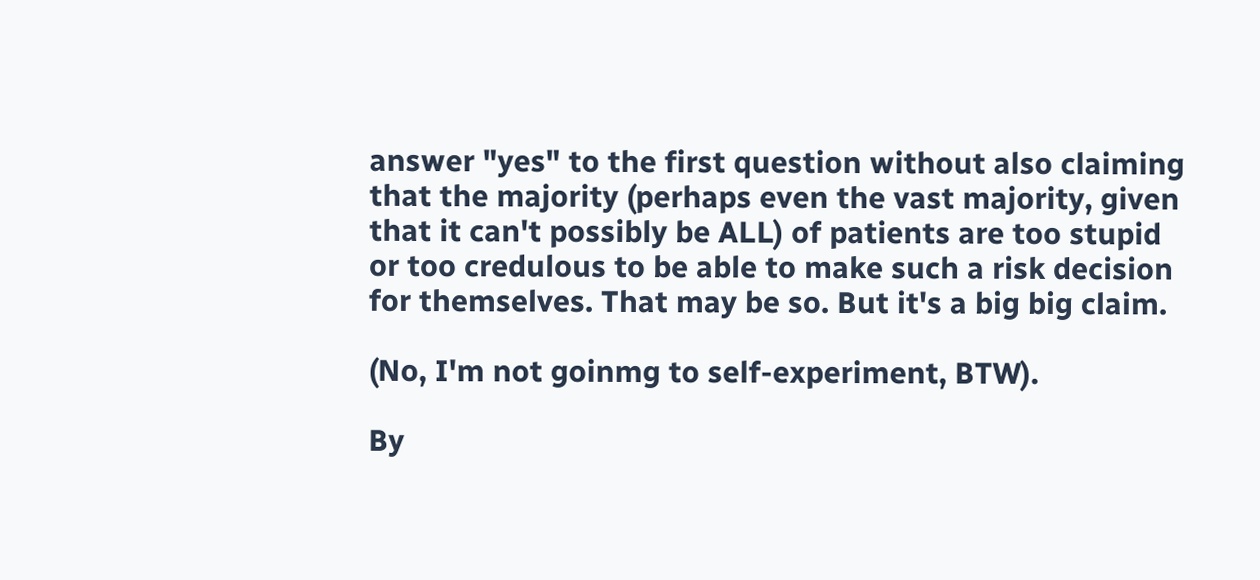answer "yes" to the first question without also claiming that the majority (perhaps even the vast majority, given that it can't possibly be ALL) of patients are too stupid or too credulous to be able to make such a risk decision for themselves. That may be so. But it's a big big claim.

(No, I'm not goinmg to self-experiment, BTW).

By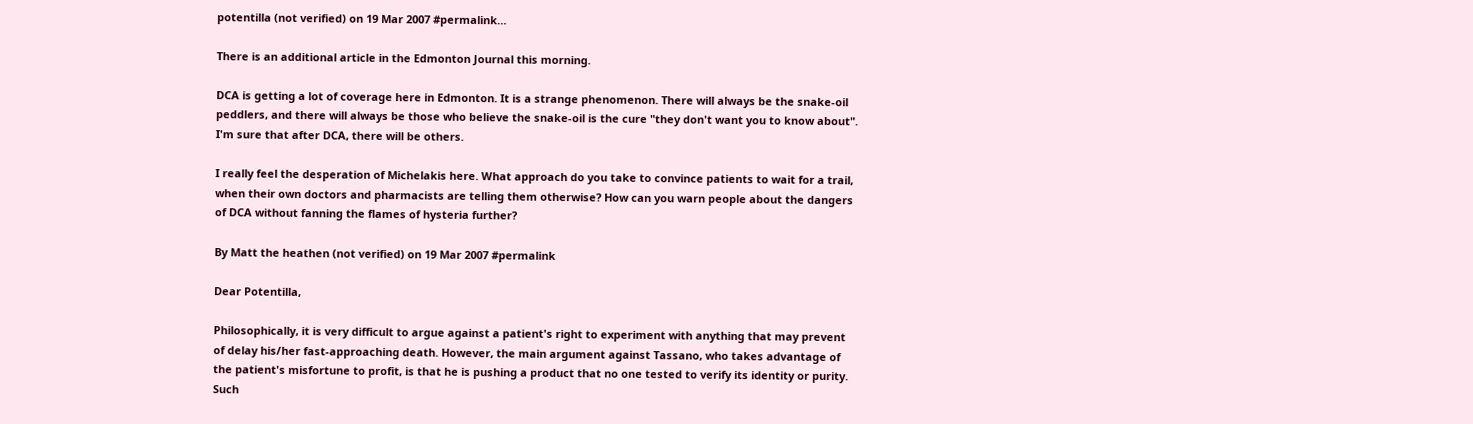potentilla (not verified) on 19 Mar 2007 #permalink…

There is an additional article in the Edmonton Journal this morning.

DCA is getting a lot of coverage here in Edmonton. It is a strange phenomenon. There will always be the snake-oil peddlers, and there will always be those who believe the snake-oil is the cure "they don't want you to know about". I'm sure that after DCA, there will be others.

I really feel the desperation of Michelakis here. What approach do you take to convince patients to wait for a trail, when their own doctors and pharmacists are telling them otherwise? How can you warn people about the dangers of DCA without fanning the flames of hysteria further?

By Matt the heathen (not verified) on 19 Mar 2007 #permalink

Dear Potentilla,

Philosophically, it is very difficult to argue against a patient's right to experiment with anything that may prevent of delay his/her fast-approaching death. However, the main argument against Tassano, who takes advantage of the patient's misfortune to profit, is that he is pushing a product that no one tested to verify its identity or purity. Such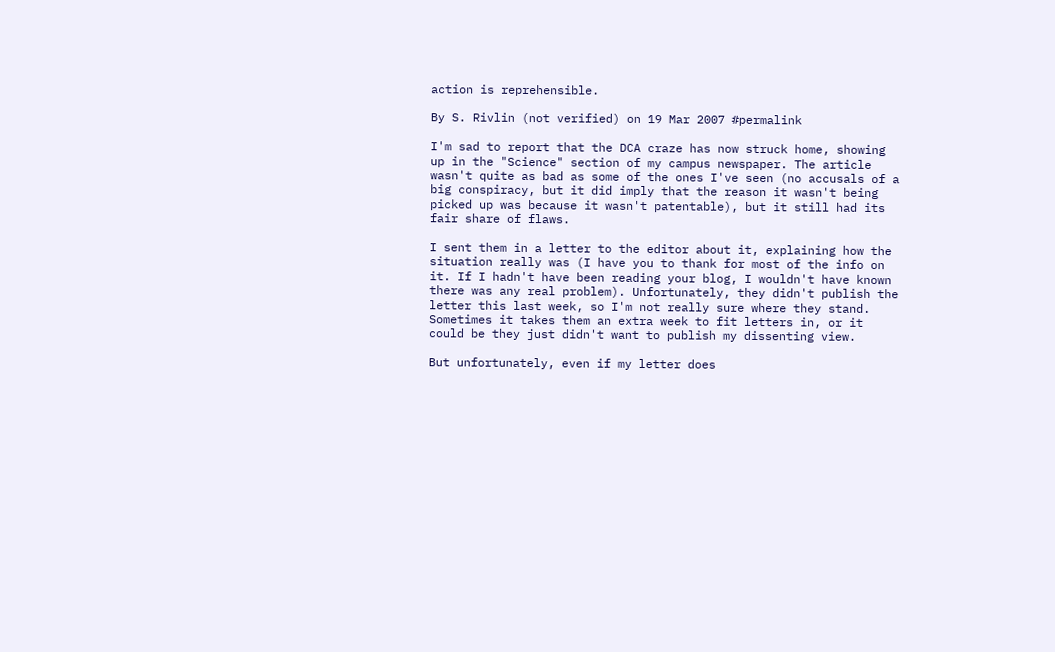action is reprehensible.

By S. Rivlin (not verified) on 19 Mar 2007 #permalink

I'm sad to report that the DCA craze has now struck home, showing up in the "Science" section of my campus newspaper. The article wasn't quite as bad as some of the ones I've seen (no accusals of a big conspiracy, but it did imply that the reason it wasn't being picked up was because it wasn't patentable), but it still had its fair share of flaws.

I sent them in a letter to the editor about it, explaining how the situation really was (I have you to thank for most of the info on it. If I hadn't have been reading your blog, I wouldn't have known there was any real problem). Unfortunately, they didn't publish the letter this last week, so I'm not really sure where they stand. Sometimes it takes them an extra week to fit letters in, or it could be they just didn't want to publish my dissenting view.

But unfortunately, even if my letter does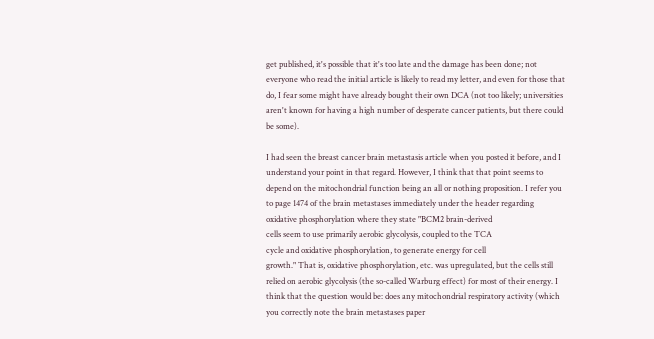get published, it's possible that it's too late and the damage has been done; not everyone who read the initial article is likely to read my letter, and even for those that do, I fear some might have already bought their own DCA (not too likely; universities aren't known for having a high number of desperate cancer patients, but there could be some).

I had seen the breast cancer brain metastasis article when you posted it before, and I understand your point in that regard. However, I think that that point seems to depend on the mitochondrial function being an all or nothing proposition. I refer you to page 1474 of the brain metastases immediately under the header regarding oxidative phosphorylation where they state "BCM2 brain-derived
cells seem to use primarily aerobic glycolysis, coupled to the TCA
cycle and oxidative phosphorylation, to generate energy for cell
growth." That is, oxidative phosphorylation, etc. was upregulated, but the cells still relied on aerobic glycolysis (the so-called Warburg effect) for most of their energy. I think that the question would be: does any mitochondrial respiratory activity (which you correctly note the brain metastases paper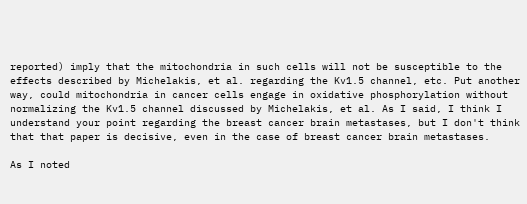reported) imply that the mitochondria in such cells will not be susceptible to the effects described by Michelakis, et al. regarding the Kv1.5 channel, etc. Put another way, could mitochondria in cancer cells engage in oxidative phosphorylation without normalizing the Kv1.5 channel discussed by Michelakis, et al. As I said, I think I understand your point regarding the breast cancer brain metastases, but I don't think that that paper is decisive, even in the case of breast cancer brain metastases.

As I noted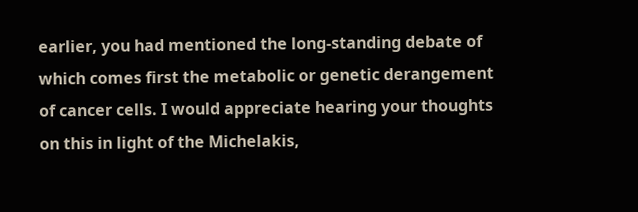earlier, you had mentioned the long-standing debate of which comes first the metabolic or genetic derangement of cancer cells. I would appreciate hearing your thoughts on this in light of the Michelakis,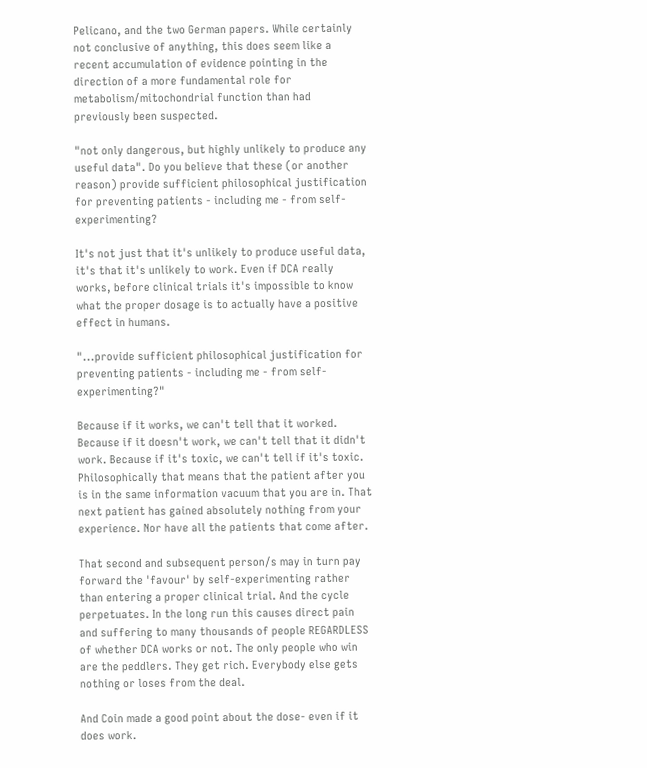Pelicano, and the two German papers. While certainly not conclusive of anything, this does seem like a recent accumulation of evidence pointing in the direction of a more fundamental role for metabolism/mitochondrial function than had previously been suspected.

"not only dangerous, but highly unlikely to produce any useful data". Do you believe that these (or another reason) provide sufficient philosophical justification for preventing patients - including me - from self-experimenting?

It's not just that it's unlikely to produce useful data, it's that it's unlikely to work. Even if DCA really works, before clinical trials it's impossible to know what the proper dosage is to actually have a positive effect in humans.

"...provide sufficient philosophical justification for preventing patients - including me - from self-experimenting?"

Because if it works, we can't tell that it worked. Because if it doesn't work, we can't tell that it didn't work. Because if it's toxic, we can't tell if it's toxic. Philosophically that means that the patient after you is in the same information vacuum that you are in. That next patient has gained absolutely nothing from your experience. Nor have all the patients that come after.

That second and subsequent person/s may in turn pay forward the 'favour' by self-experimenting rather than entering a proper clinical trial. And the cycle perpetuates. In the long run this causes direct pain and suffering to many thousands of people REGARDLESS of whether DCA works or not. The only people who win are the peddlers. They get rich. Everybody else gets nothing or loses from the deal.

And Coin made a good point about the dose- even if it does work.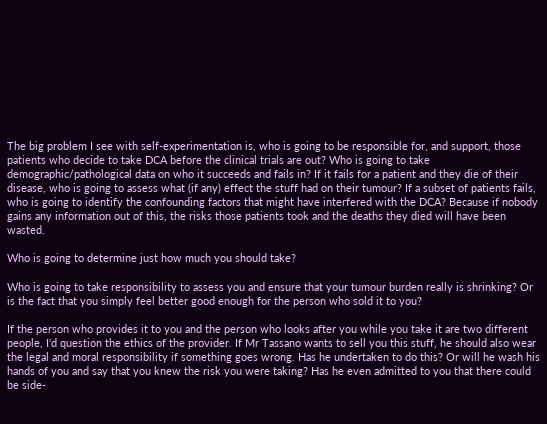The big problem I see with self-experimentation is, who is going to be responsible for, and support, those patients who decide to take DCA before the clinical trials are out? Who is going to take demographic/pathological data on who it succeeds and fails in? If it fails for a patient and they die of their disease, who is going to assess what (if any) effect the stuff had on their tumour? If a subset of patients fails, who is going to identify the confounding factors that might have interfered with the DCA? Because if nobody gains any information out of this, the risks those patients took and the deaths they died will have been wasted.

Who is going to determine just how much you should take?

Who is going to take responsibility to assess you and ensure that your tumour burden really is shrinking? Or is the fact that you simply feel better good enough for the person who sold it to you?

If the person who provides it to you and the person who looks after you while you take it are two different people, I'd question the ethics of the provider. If Mr Tassano wants to sell you this stuff, he should also wear the legal and moral responsibility if something goes wrong. Has he undertaken to do this? Or will he wash his hands of you and say that you knew the risk you were taking? Has he even admitted to you that there could be side-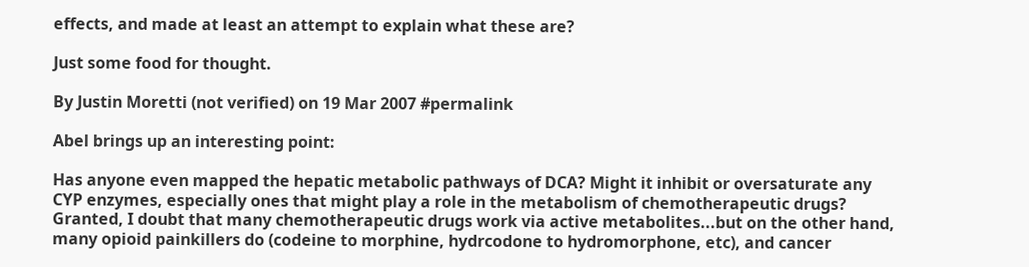effects, and made at least an attempt to explain what these are?

Just some food for thought.

By Justin Moretti (not verified) on 19 Mar 2007 #permalink

Abel brings up an interesting point:

Has anyone even mapped the hepatic metabolic pathways of DCA? Might it inhibit or oversaturate any CYP enzymes, especially ones that might play a role in the metabolism of chemotherapeutic drugs? Granted, I doubt that many chemotherapeutic drugs work via active metabolites...but on the other hand, many opioid painkillers do (codeine to morphine, hydrcodone to hydromorphone, etc), and cancer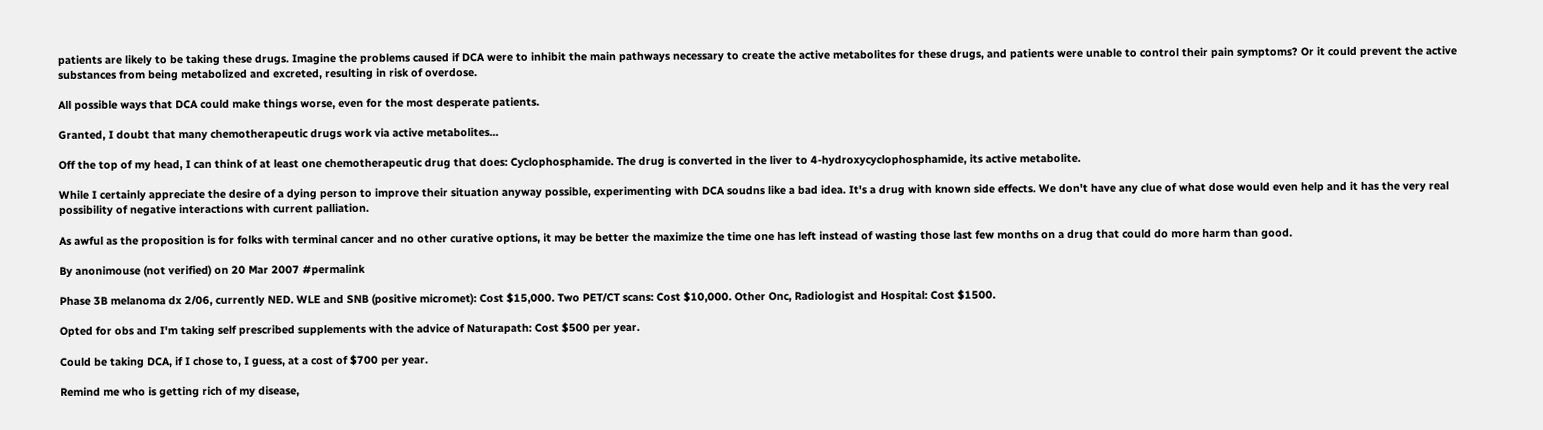patients are likely to be taking these drugs. Imagine the problems caused if DCA were to inhibit the main pathways necessary to create the active metabolites for these drugs, and patients were unable to control their pain symptoms? Or it could prevent the active substances from being metabolized and excreted, resulting in risk of overdose.

All possible ways that DCA could make things worse, even for the most desperate patients.

Granted, I doubt that many chemotherapeutic drugs work via active metabolites...

Off the top of my head, I can think of at least one chemotherapeutic drug that does: Cyclophosphamide. The drug is converted in the liver to 4-hydroxycyclophosphamide, its active metabolite.

While I certainly appreciate the desire of a dying person to improve their situation anyway possible, experimenting with DCA soudns like a bad idea. It's a drug with known side effects. We don't have any clue of what dose would even help and it has the very real possibility of negative interactions with current palliation.

As awful as the proposition is for folks with terminal cancer and no other curative options, it may be better the maximize the time one has left instead of wasting those last few months on a drug that could do more harm than good.

By anonimouse (not verified) on 20 Mar 2007 #permalink

Phase 3B melanoma dx 2/06, currently NED. WLE and SNB (positive micromet): Cost $15,000. Two PET/CT scans: Cost $10,000. Other Onc, Radiologist and Hospital: Cost $1500.

Opted for obs and I'm taking self prescribed supplements with the advice of Naturapath: Cost $500 per year.

Could be taking DCA, if I chose to, I guess, at a cost of $700 per year.

Remind me who is getting rich of my disease,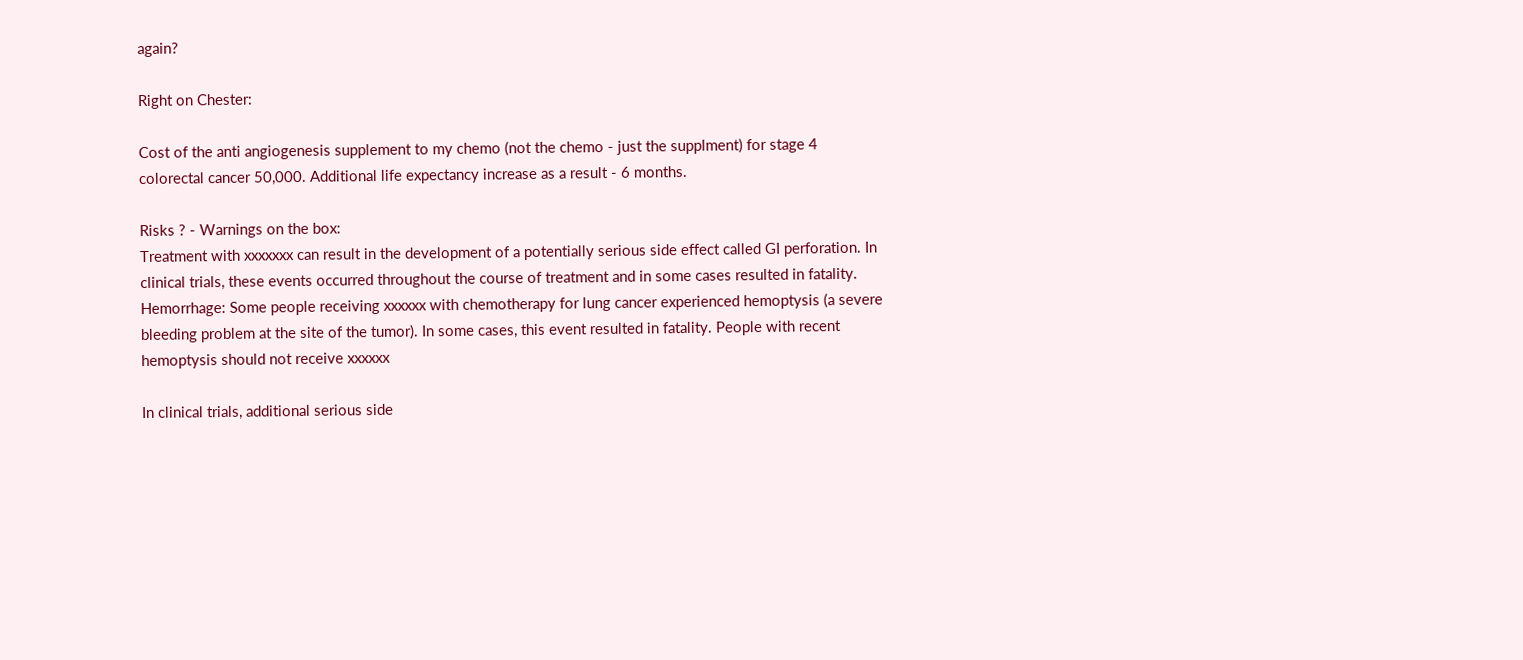again?

Right on Chester:

Cost of the anti angiogenesis supplement to my chemo (not the chemo - just the supplment) for stage 4 colorectal cancer 50,000. Additional life expectancy increase as a result - 6 months.

Risks ? - Warnings on the box:
Treatment with xxxxxxx can result in the development of a potentially serious side effect called GI perforation. In clinical trials, these events occurred throughout the course of treatment and in some cases resulted in fatality.
Hemorrhage: Some people receiving xxxxxx with chemotherapy for lung cancer experienced hemoptysis (a severe bleeding problem at the site of the tumor). In some cases, this event resulted in fatality. People with recent hemoptysis should not receive xxxxxx

In clinical trials, additional serious side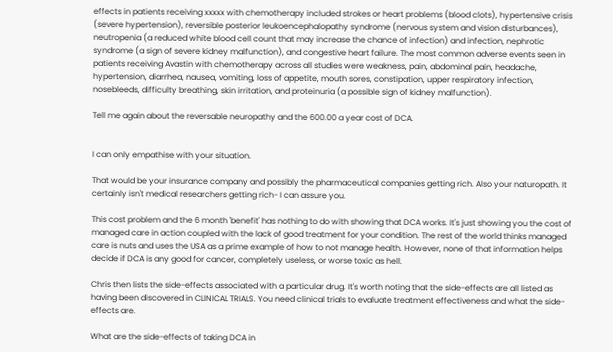effects in patients receiving xxxxx with chemotherapy included strokes or heart problems (blood clots), hypertensive crisis (severe hypertension), reversible posterior leukoencephalopathy syndrome (nervous system and vision disturbances), neutropenia (a reduced white blood cell count that may increase the chance of infection) and infection, nephrotic syndrome (a sign of severe kidney malfunction), and congestive heart failure. The most common adverse events seen in patients receiving Avastin with chemotherapy across all studies were weakness, pain, abdominal pain, headache, hypertension, diarrhea, nausea, vomiting, loss of appetite, mouth sores, constipation, upper respiratory infection, nosebleeds, difficulty breathing, skin irritation, and proteinuria (a possible sign of kidney malfunction).

Tell me again about the reversable neuropathy and the 600.00 a year cost of DCA.


I can only empathise with your situation.

That would be your insurance company and possibly the pharmaceutical companies getting rich. Also your naturopath. It certainly isn't medical researchers getting rich- I can assure you.

This cost problem and the 6 month 'benefit' has nothing to do with showing that DCA works. It's just showing you the cost of managed care in action coupled with the lack of good treatment for your condition. The rest of the world thinks managed care is nuts and uses the USA as a prime example of how to not manage health. However, none of that information helps decide if DCA is any good for cancer, completely useless, or worse toxic as hell.

Chris then lists the side-effects associated with a particular drug. It's worth noting that the side-effects are all listed as having been discovered in CLINICAL TRIALS. You need clinical trials to evaluate treatment effectiveness and what the side-effects are.

What are the side-effects of taking DCA in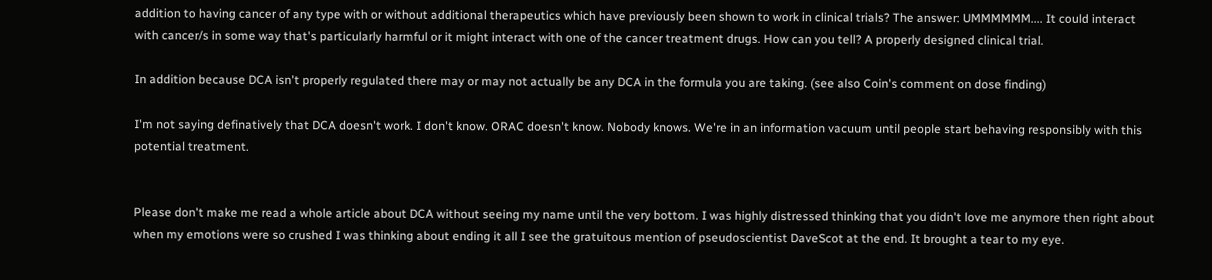addition to having cancer of any type with or without additional therapeutics which have previously been shown to work in clinical trials? The answer: UMMMMMM.... It could interact with cancer/s in some way that's particularly harmful or it might interact with one of the cancer treatment drugs. How can you tell? A properly designed clinical trial.

In addition because DCA isn't properly regulated there may or may not actually be any DCA in the formula you are taking. (see also Coin's comment on dose finding)

I'm not saying definatively that DCA doesn't work. I don't know. ORAC doesn't know. Nobody knows. We're in an information vacuum until people start behaving responsibly with this potential treatment.


Please don't make me read a whole article about DCA without seeing my name until the very bottom. I was highly distressed thinking that you didn't love me anymore then right about when my emotions were so crushed I was thinking about ending it all I see the gratuitous mention of pseudoscientist DaveScot at the end. It brought a tear to my eye.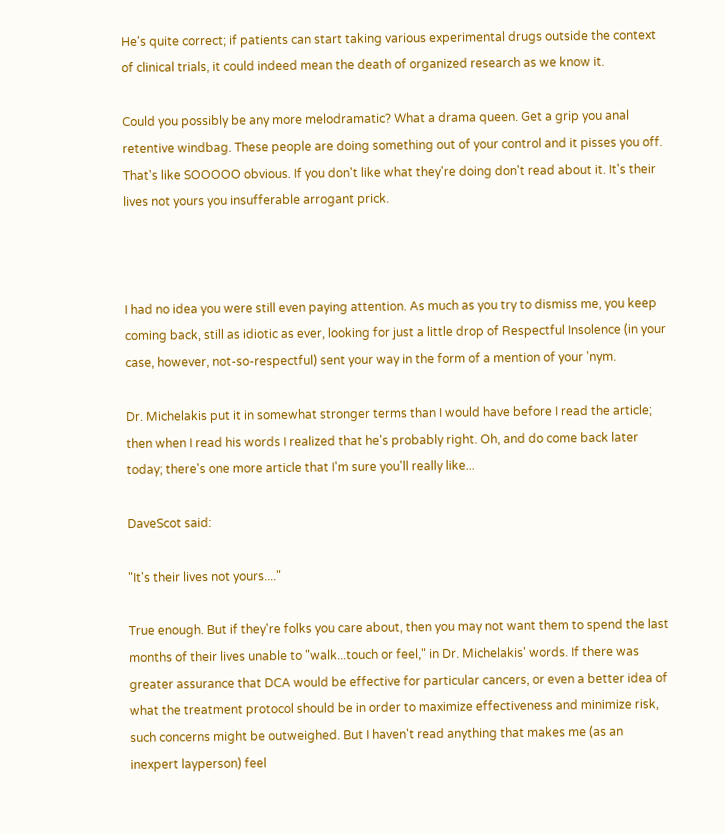He's quite correct; if patients can start taking various experimental drugs outside the context of clinical trials, it could indeed mean the death of organized research as we know it.

Could you possibly be any more melodramatic? What a drama queen. Get a grip you anal retentive windbag. These people are doing something out of your control and it pisses you off. That's like SOOOOO obvious. If you don't like what they're doing don't read about it. It's their lives not yours you insufferable arrogant prick.



I had no idea you were still even paying attention. As much as you try to dismiss me, you keep coming back, still as idiotic as ever, looking for just a little drop of Respectful Insolence (in your case, however, not-so-respectful) sent your way in the form of a mention of your 'nym.

Dr. Michelakis put it in somewhat stronger terms than I would have before I read the article; then when I read his words I realized that he's probably right. Oh, and do come back later today; there's one more article that I'm sure you'll really like...

DaveScot said:

"It's their lives not yours...."

True enough. But if they're folks you care about, then you may not want them to spend the last months of their lives unable to "walk...touch or feel," in Dr. Michelakis' words. If there was greater assurance that DCA would be effective for particular cancers, or even a better idea of what the treatment protocol should be in order to maximize effectiveness and minimize risk, such concerns might be outweighed. But I haven't read anything that makes me (as an inexpert layperson) feel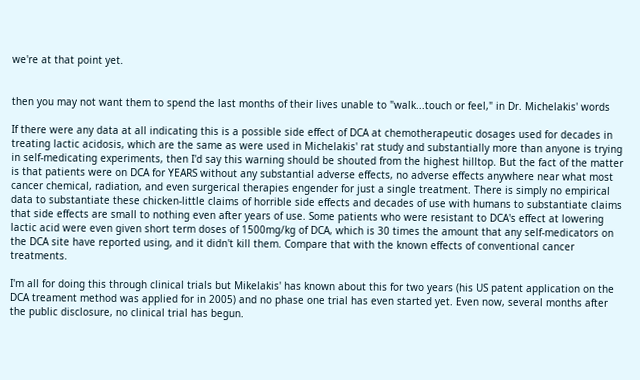we're at that point yet.


then you may not want them to spend the last months of their lives unable to "walk...touch or feel," in Dr. Michelakis' words

If there were any data at all indicating this is a possible side effect of DCA at chemotherapeutic dosages used for decades in treating lactic acidosis, which are the same as were used in Michelakis' rat study and substantially more than anyone is trying in self-medicating experiments, then I'd say this warning should be shouted from the highest hilltop. But the fact of the matter is that patients were on DCA for YEARS without any substantial adverse effects, no adverse effects anywhere near what most cancer chemical, radiation, and even surgerical therapies engender for just a single treatment. There is simply no empirical data to substantiate these chicken-little claims of horrible side effects and decades of use with humans to substantiate claims that side effects are small to nothing even after years of use. Some patients who were resistant to DCA's effect at lowering lactic acid were even given short term doses of 1500mg/kg of DCA, which is 30 times the amount that any self-medicators on the DCA site have reported using, and it didn't kill them. Compare that with the known effects of conventional cancer treatments.

I'm all for doing this through clinical trials but Mikelakis' has known about this for two years (his US patent application on the DCA treament method was applied for in 2005) and no phase one trial has even started yet. Even now, several months after the public disclosure, no clinical trial has begun.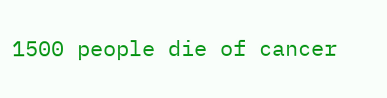1500 people die of cancer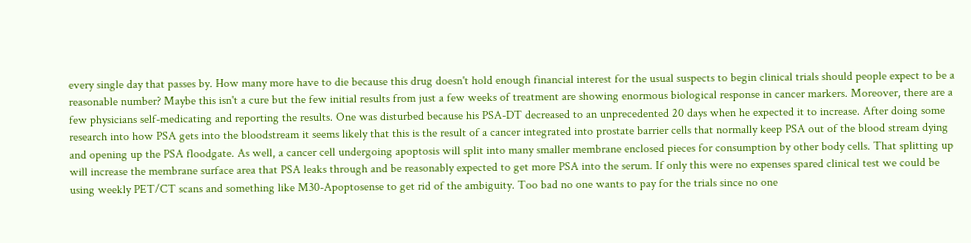every single day that passes by. How many more have to die because this drug doesn't hold enough financial interest for the usual suspects to begin clinical trials should people expect to be a reasonable number? Maybe this isn't a cure but the few initial results from just a few weeks of treatment are showing enormous biological response in cancer markers. Moreover, there are a few physicians self-medicating and reporting the results. One was disturbed because his PSA-DT decreased to an unprecedented 20 days when he expected it to increase. After doing some research into how PSA gets into the bloodstream it seems likely that this is the result of a cancer integrated into prostate barrier cells that normally keep PSA out of the blood stream dying and opening up the PSA floodgate. As well, a cancer cell undergoing apoptosis will split into many smaller membrane enclosed pieces for consumption by other body cells. That splitting up will increase the membrane surface area that PSA leaks through and be reasonably expected to get more PSA into the serum. If only this were no expenses spared clinical test we could be using weekly PET/CT scans and something like M30-Apoptosense to get rid of the ambiguity. Too bad no one wants to pay for the trials since no one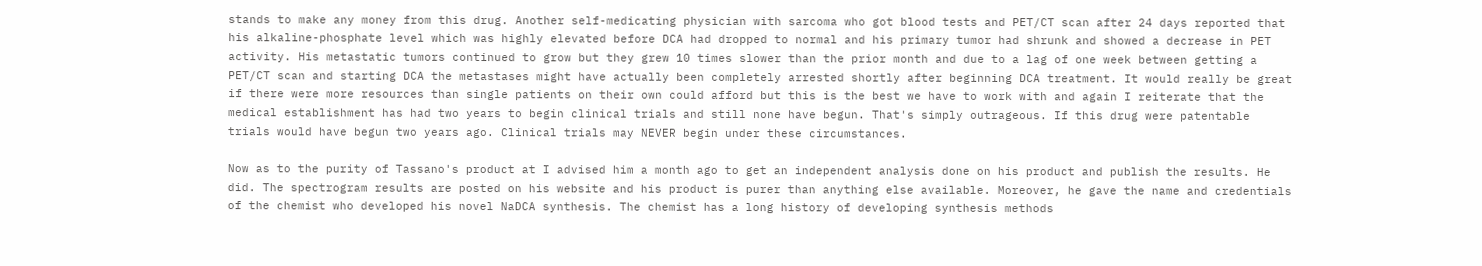stands to make any money from this drug. Another self-medicating physician with sarcoma who got blood tests and PET/CT scan after 24 days reported that his alkaline-phosphate level which was highly elevated before DCA had dropped to normal and his primary tumor had shrunk and showed a decrease in PET activity. His metastatic tumors continued to grow but they grew 10 times slower than the prior month and due to a lag of one week between getting a PET/CT scan and starting DCA the metastases might have actually been completely arrested shortly after beginning DCA treatment. It would really be great if there were more resources than single patients on their own could afford but this is the best we have to work with and again I reiterate that the medical establishment has had two years to begin clinical trials and still none have begun. That's simply outrageous. If this drug were patentable trials would have begun two years ago. Clinical trials may NEVER begin under these circumstances.

Now as to the purity of Tassano's product at I advised him a month ago to get an independent analysis done on his product and publish the results. He did. The spectrogram results are posted on his website and his product is purer than anything else available. Moreover, he gave the name and credentials of the chemist who developed his novel NaDCA synthesis. The chemist has a long history of developing synthesis methods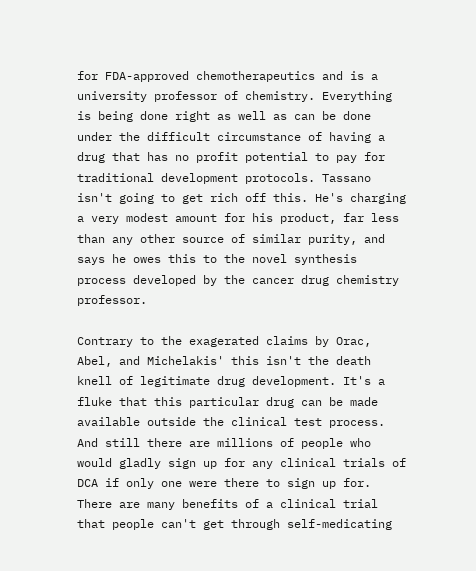for FDA-approved chemotherapeutics and is a university professor of chemistry. Everything is being done right as well as can be done under the difficult circumstance of having a drug that has no profit potential to pay for traditional development protocols. Tassano isn't going to get rich off this. He's charging a very modest amount for his product, far less than any other source of similar purity, and says he owes this to the novel synthesis process developed by the cancer drug chemistry professor.

Contrary to the exagerated claims by Orac, Abel, and Michelakis' this isn't the death knell of legitimate drug development. It's a fluke that this particular drug can be made available outside the clinical test process. And still there are millions of people who would gladly sign up for any clinical trials of DCA if only one were there to sign up for. There are many benefits of a clinical trial that people can't get through self-medicating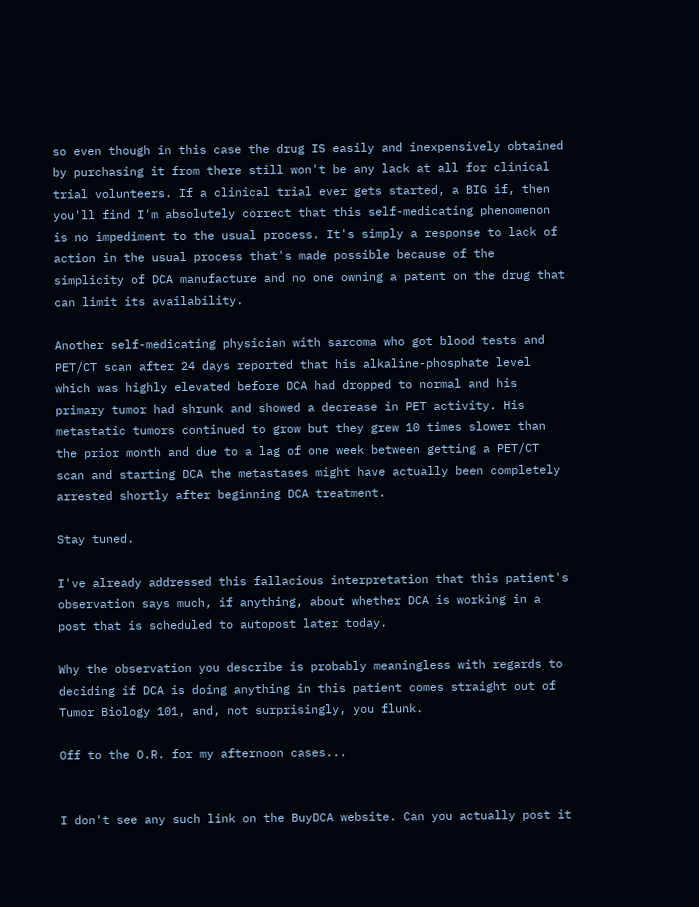so even though in this case the drug IS easily and inexpensively obtained by purchasing it from there still won't be any lack at all for clinical trial volunteers. If a clinical trial ever gets started, a BIG if, then you'll find I'm absolutely correct that this self-medicating phenomenon is no impediment to the usual process. It's simply a response to lack of action in the usual process that's made possible because of the simplicity of DCA manufacture and no one owning a patent on the drug that can limit its availability.

Another self-medicating physician with sarcoma who got blood tests and PET/CT scan after 24 days reported that his alkaline-phosphate level which was highly elevated before DCA had dropped to normal and his primary tumor had shrunk and showed a decrease in PET activity. His metastatic tumors continued to grow but they grew 10 times slower than the prior month and due to a lag of one week between getting a PET/CT scan and starting DCA the metastases might have actually been completely arrested shortly after beginning DCA treatment.

Stay tuned.

I've already addressed this fallacious interpretation that this patient's observation says much, if anything, about whether DCA is working in a post that is scheduled to autopost later today.

Why the observation you describe is probably meaningless with regards to deciding if DCA is doing anything in this patient comes straight out of Tumor Biology 101, and, not surprisingly, you flunk.

Off to the O.R. for my afternoon cases...


I don't see any such link on the BuyDCA website. Can you actually post it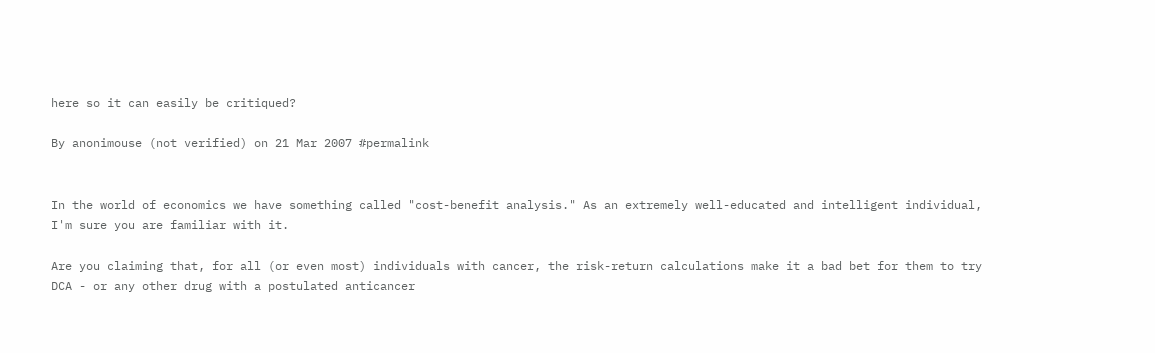here so it can easily be critiqued?

By anonimouse (not verified) on 21 Mar 2007 #permalink


In the world of economics we have something called "cost-benefit analysis." As an extremely well-educated and intelligent individual, I'm sure you are familiar with it.

Are you claiming that, for all (or even most) individuals with cancer, the risk-return calculations make it a bad bet for them to try DCA - or any other drug with a postulated anticancer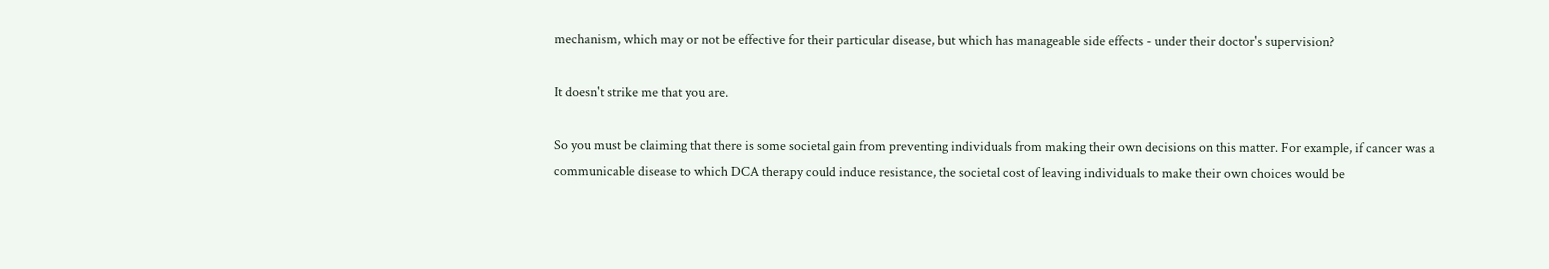mechanism, which may or not be effective for their particular disease, but which has manageable side effects - under their doctor's supervision?

It doesn't strike me that you are.

So you must be claiming that there is some societal gain from preventing individuals from making their own decisions on this matter. For example, if cancer was a communicable disease to which DCA therapy could induce resistance, the societal cost of leaving individuals to make their own choices would be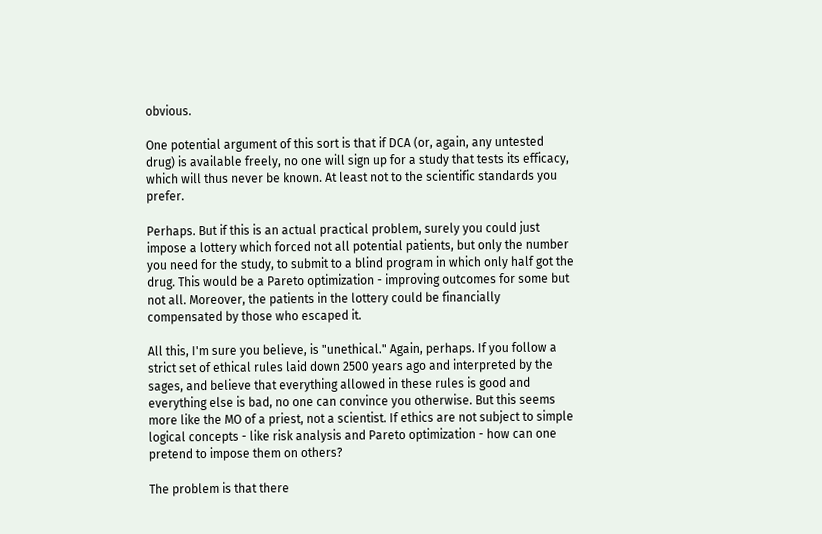obvious.

One potential argument of this sort is that if DCA (or, again, any untested drug) is available freely, no one will sign up for a study that tests its efficacy, which will thus never be known. At least not to the scientific standards you prefer.

Perhaps. But if this is an actual practical problem, surely you could just impose a lottery which forced not all potential patients, but only the number you need for the study, to submit to a blind program in which only half got the drug. This would be a Pareto optimization - improving outcomes for some but not all. Moreover, the patients in the lottery could be financially compensated by those who escaped it.

All this, I'm sure you believe, is "unethical." Again, perhaps. If you follow a strict set of ethical rules laid down 2500 years ago and interpreted by the sages, and believe that everything allowed in these rules is good and everything else is bad, no one can convince you otherwise. But this seems more like the MO of a priest, not a scientist. If ethics are not subject to simple logical concepts - like risk analysis and Pareto optimization - how can one pretend to impose them on others?

The problem is that there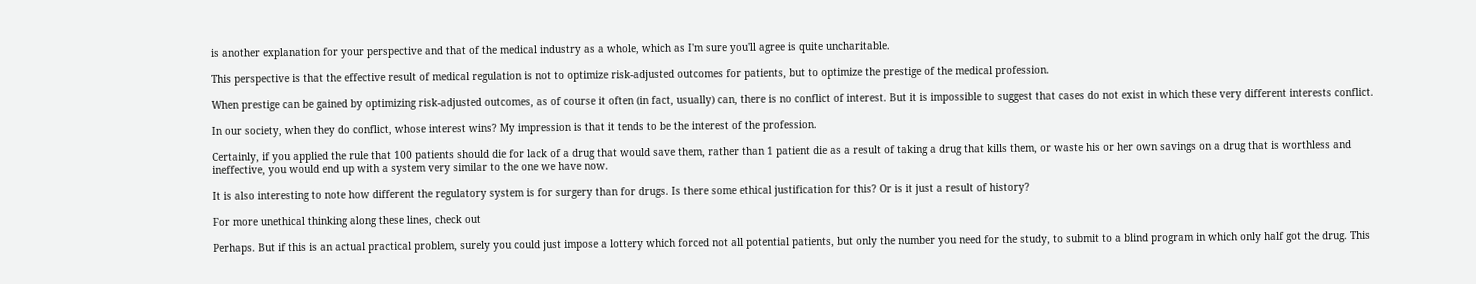is another explanation for your perspective and that of the medical industry as a whole, which as I'm sure you'll agree is quite uncharitable.

This perspective is that the effective result of medical regulation is not to optimize risk-adjusted outcomes for patients, but to optimize the prestige of the medical profession.

When prestige can be gained by optimizing risk-adjusted outcomes, as of course it often (in fact, usually) can, there is no conflict of interest. But it is impossible to suggest that cases do not exist in which these very different interests conflict.

In our society, when they do conflict, whose interest wins? My impression is that it tends to be the interest of the profession.

Certainly, if you applied the rule that 100 patients should die for lack of a drug that would save them, rather than 1 patient die as a result of taking a drug that kills them, or waste his or her own savings on a drug that is worthless and ineffective, you would end up with a system very similar to the one we have now.

It is also interesting to note how different the regulatory system is for surgery than for drugs. Is there some ethical justification for this? Or is it just a result of history?

For more unethical thinking along these lines, check out

Perhaps. But if this is an actual practical problem, surely you could just impose a lottery which forced not all potential patients, but only the number you need for the study, to submit to a blind program in which only half got the drug. This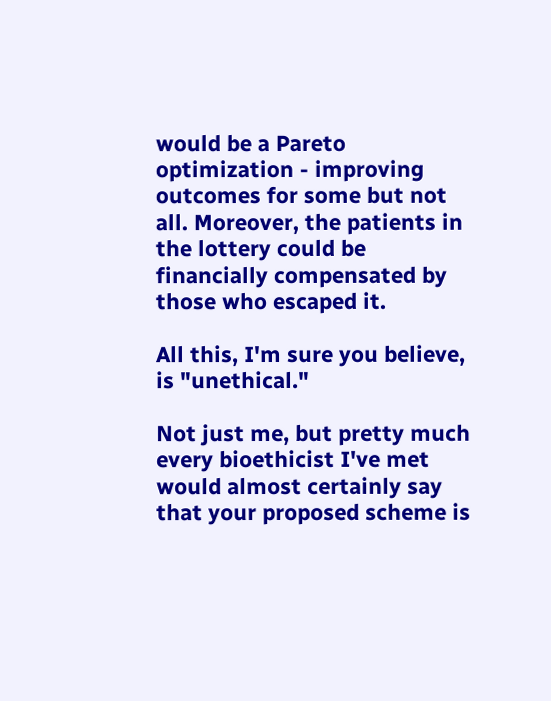would be a Pareto optimization - improving outcomes for some but not all. Moreover, the patients in the lottery could be financially compensated by those who escaped it.

All this, I'm sure you believe, is "unethical."

Not just me, but pretty much every bioethicist I've met would almost certainly say that your proposed scheme is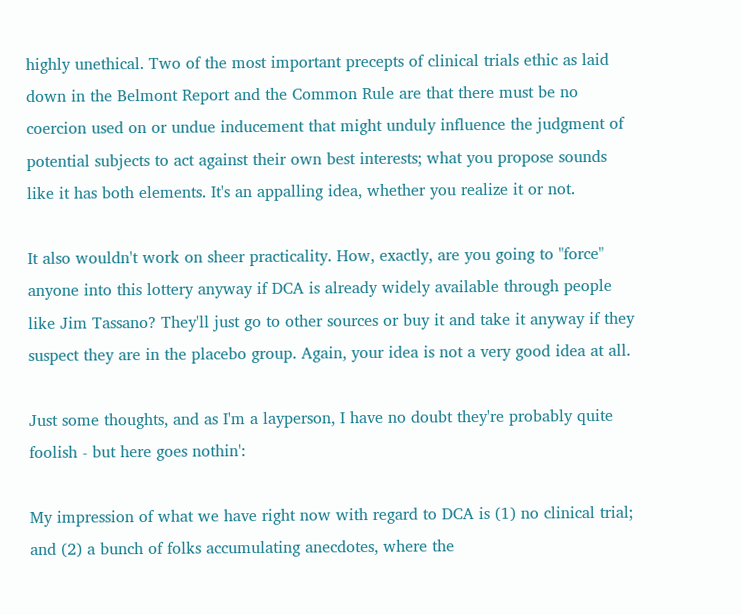highly unethical. Two of the most important precepts of clinical trials ethic as laid down in the Belmont Report and the Common Rule are that there must be no coercion used on or undue inducement that might unduly influence the judgment of potential subjects to act against their own best interests; what you propose sounds like it has both elements. It's an appalling idea, whether you realize it or not.

It also wouldn't work on sheer practicality. How, exactly, are you going to "force" anyone into this lottery anyway if DCA is already widely available through people like Jim Tassano? They'll just go to other sources or buy it and take it anyway if they suspect they are in the placebo group. Again, your idea is not a very good idea at all.

Just some thoughts, and as I'm a layperson, I have no doubt they're probably quite foolish - but here goes nothin':

My impression of what we have right now with regard to DCA is (1) no clinical trial; and (2) a bunch of folks accumulating anecdotes, where the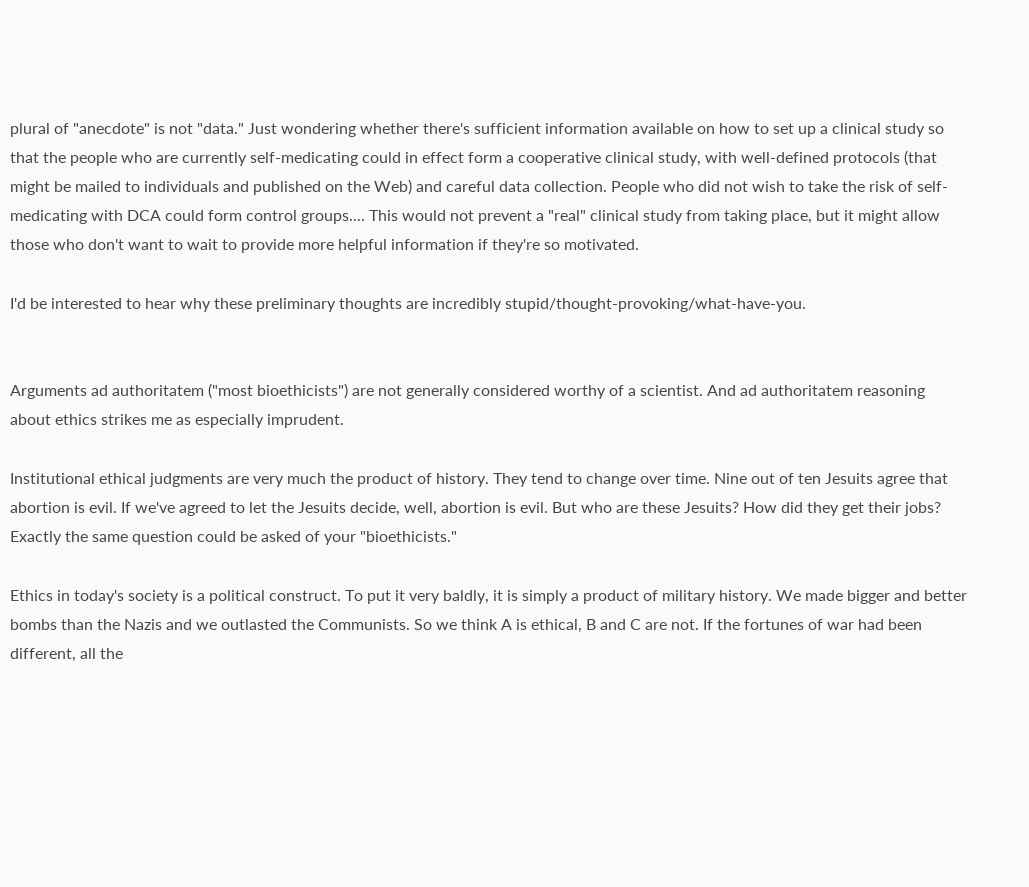plural of "anecdote" is not "data." Just wondering whether there's sufficient information available on how to set up a clinical study so that the people who are currently self-medicating could in effect form a cooperative clinical study, with well-defined protocols (that might be mailed to individuals and published on the Web) and careful data collection. People who did not wish to take the risk of self-medicating with DCA could form control groups.... This would not prevent a "real" clinical study from taking place, but it might allow those who don't want to wait to provide more helpful information if they're so motivated.

I'd be interested to hear why these preliminary thoughts are incredibly stupid/thought-provoking/what-have-you.


Arguments ad authoritatem ("most bioethicists") are not generally considered worthy of a scientist. And ad authoritatem reasoning about ethics strikes me as especially imprudent.

Institutional ethical judgments are very much the product of history. They tend to change over time. Nine out of ten Jesuits agree that abortion is evil. If we've agreed to let the Jesuits decide, well, abortion is evil. But who are these Jesuits? How did they get their jobs? Exactly the same question could be asked of your "bioethicists."

Ethics in today's society is a political construct. To put it very baldly, it is simply a product of military history. We made bigger and better bombs than the Nazis and we outlasted the Communists. So we think A is ethical, B and C are not. If the fortunes of war had been different, all the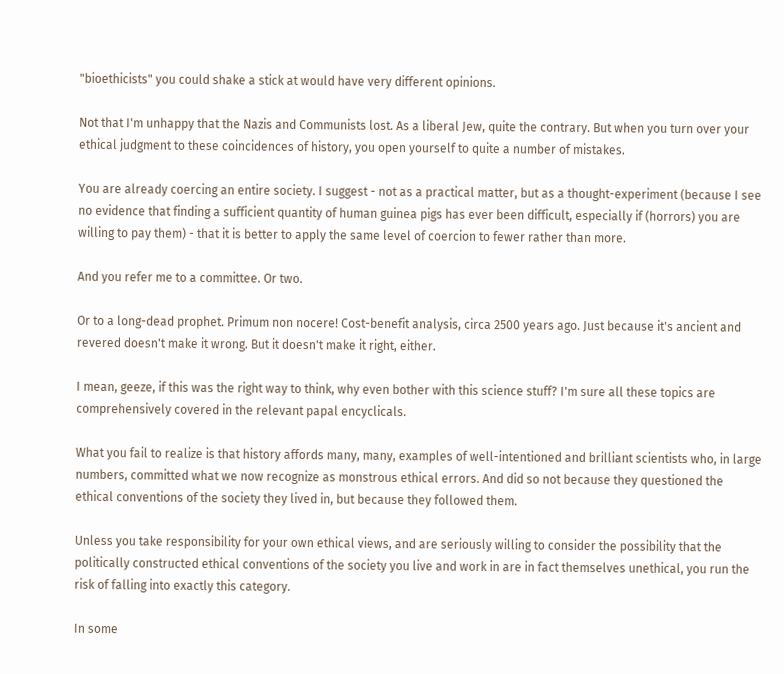"bioethicists" you could shake a stick at would have very different opinions.

Not that I'm unhappy that the Nazis and Communists lost. As a liberal Jew, quite the contrary. But when you turn over your ethical judgment to these coincidences of history, you open yourself to quite a number of mistakes.

You are already coercing an entire society. I suggest - not as a practical matter, but as a thought-experiment (because I see no evidence that finding a sufficient quantity of human guinea pigs has ever been difficult, especially if (horrors) you are willing to pay them) - that it is better to apply the same level of coercion to fewer rather than more.

And you refer me to a committee. Or two.

Or to a long-dead prophet. Primum non nocere! Cost-benefit analysis, circa 2500 years ago. Just because it's ancient and revered doesn't make it wrong. But it doesn't make it right, either.

I mean, geeze, if this was the right way to think, why even bother with this science stuff? I'm sure all these topics are comprehensively covered in the relevant papal encyclicals.

What you fail to realize is that history affords many, many, examples of well-intentioned and brilliant scientists who, in large numbers, committed what we now recognize as monstrous ethical errors. And did so not because they questioned the ethical conventions of the society they lived in, but because they followed them.

Unless you take responsibility for your own ethical views, and are seriously willing to consider the possibility that the politically constructed ethical conventions of the society you live and work in are in fact themselves unethical, you run the risk of falling into exactly this category.

In some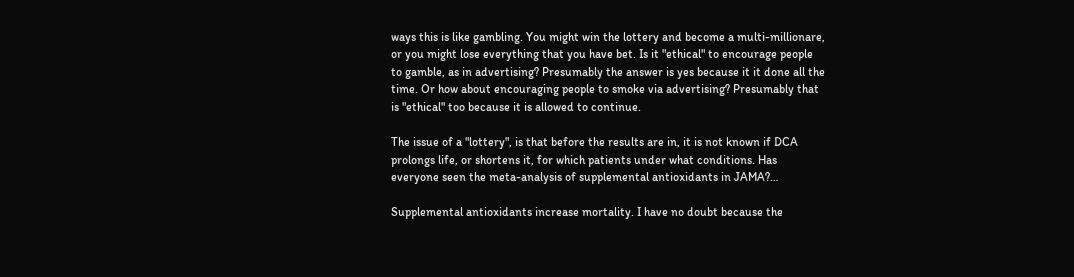ways this is like gambling. You might win the lottery and become a multi-millionare, or you might lose everything that you have bet. Is it "ethical" to encourage people to gamble, as in advertising? Presumably the answer is yes because it it done all the time. Or how about encouraging people to smoke via advertising? Presumably that is "ethical" too because it is allowed to continue.

The issue of a "lottery", is that before the results are in, it is not known if DCA prolongs life, or shortens it, for which patients under what conditions. Has everyone seen the meta-analysis of supplemental antioxidants in JAMA?…

Supplemental antioxidants increase mortality. I have no doubt because the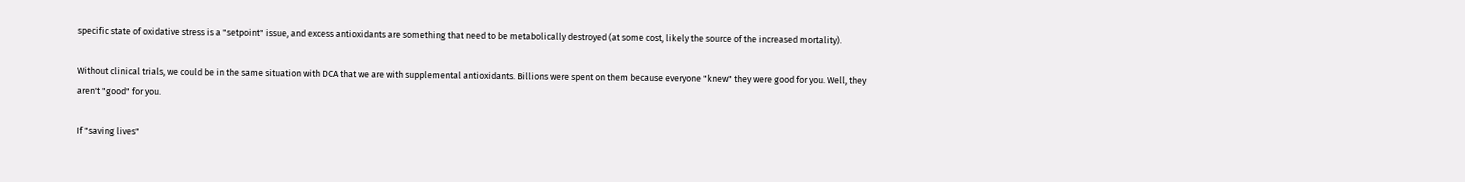specific state of oxidative stress is a "setpoint" issue, and excess antioxidants are something that need to be metabolically destroyed (at some cost, likely the source of the increased mortality).

Without clinical trials, we could be in the same situation with DCA that we are with supplemental antioxidants. Billions were spent on them because everyone "knew" they were good for you. Well, they aren't "good" for you.

If "saving lives"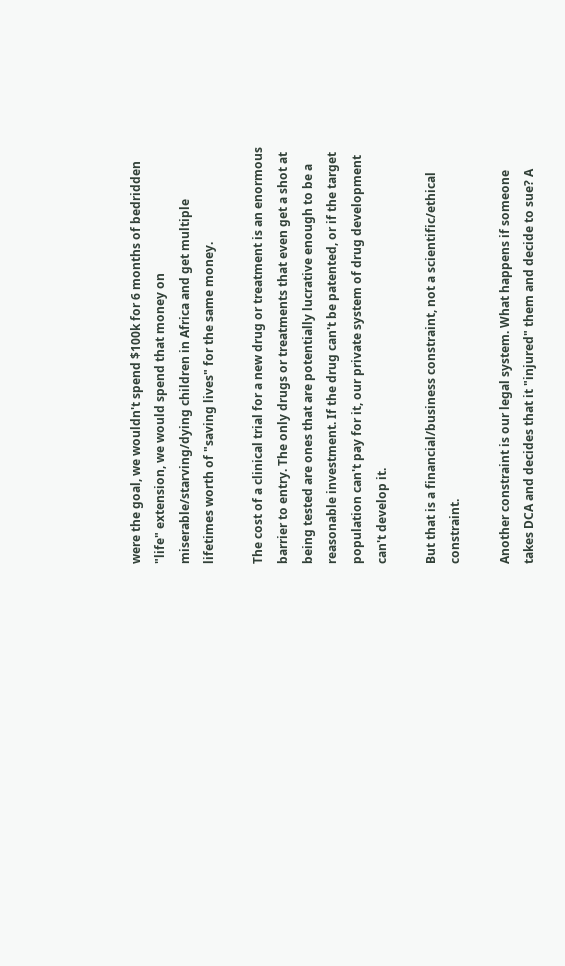were the goal, we wouldn't spend $100k for 6 months of bedridden "life" extension, we would spend that money on miserable/starving/dying children in Africa and get multiple lifetimes worth of "saving lives" for the same money.

The cost of a clinical trial for a new drug or treatment is an enormous barrier to entry. The only drugs or treatments that even get a shot at being tested are ones that are potentially lucrative enough to be a reasonable investment. If the drug can't be patented, or if the target population can't pay for it, our private system of drug development can't develop it.

But that is a financial/business constraint, not a scientific/ethical constraint.

Another constraint is our legal system. What happens if someone takes DCA and decides that it "injured" them and decide to sue? A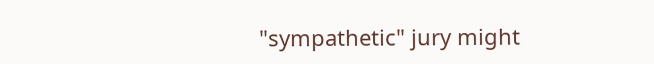"sympathetic" jury might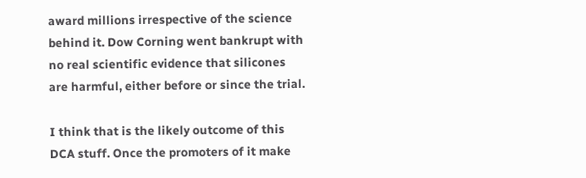award millions irrespective of the science behind it. Dow Corning went bankrupt with no real scientific evidence that silicones are harmful, either before or since the trial.

I think that is the likely outcome of this DCA stuff. Once the promoters of it make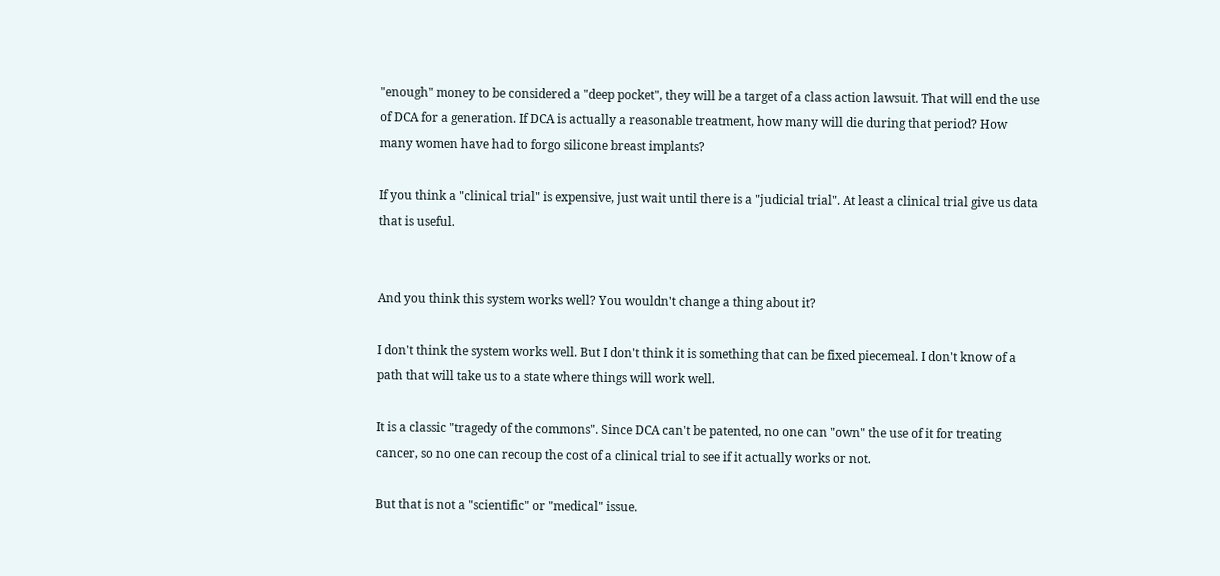"enough" money to be considered a "deep pocket", they will be a target of a class action lawsuit. That will end the use of DCA for a generation. If DCA is actually a reasonable treatment, how many will die during that period? How many women have had to forgo silicone breast implants?

If you think a "clinical trial" is expensive, just wait until there is a "judicial trial". At least a clinical trial give us data that is useful.


And you think this system works well? You wouldn't change a thing about it?

I don't think the system works well. But I don't think it is something that can be fixed piecemeal. I don't know of a path that will take us to a state where things will work well.

It is a classic "tragedy of the commons". Since DCA can't be patented, no one can "own" the use of it for treating cancer, so no one can recoup the cost of a clinical trial to see if it actually works or not.

But that is not a "scientific" or "medical" issue.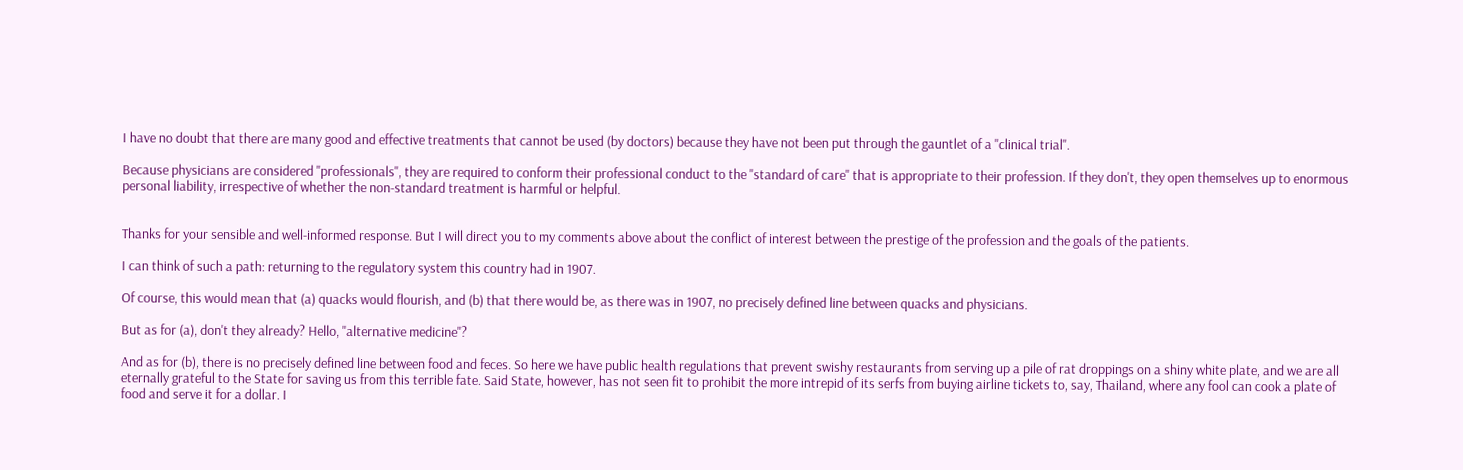I have no doubt that there are many good and effective treatments that cannot be used (by doctors) because they have not been put through the gauntlet of a "clinical trial".

Because physicians are considered "professionals", they are required to conform their professional conduct to the "standard of care" that is appropriate to their profession. If they don't, they open themselves up to enormous personal liability, irrespective of whether the non-standard treatment is harmful or helpful.


Thanks for your sensible and well-informed response. But I will direct you to my comments above about the conflict of interest between the prestige of the profession and the goals of the patients.

I can think of such a path: returning to the regulatory system this country had in 1907.

Of course, this would mean that (a) quacks would flourish, and (b) that there would be, as there was in 1907, no precisely defined line between quacks and physicians.

But as for (a), don't they already? Hello, "alternative medicine"?

And as for (b), there is no precisely defined line between food and feces. So here we have public health regulations that prevent swishy restaurants from serving up a pile of rat droppings on a shiny white plate, and we are all eternally grateful to the State for saving us from this terrible fate. Said State, however, has not seen fit to prohibit the more intrepid of its serfs from buying airline tickets to, say, Thailand, where any fool can cook a plate of food and serve it for a dollar. I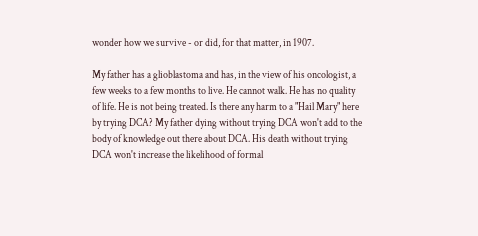wonder how we survive - or did, for that matter, in 1907.

My father has a glioblastoma and has, in the view of his oncologist, a few weeks to a few months to live. He cannot walk. He has no quality of life. He is not being treated. Is there any harm to a "Hail Mary" here by trying DCA? My father dying without trying DCA won't add to the body of knowledge out there about DCA. His death without trying DCA won't increase the likelihood of formal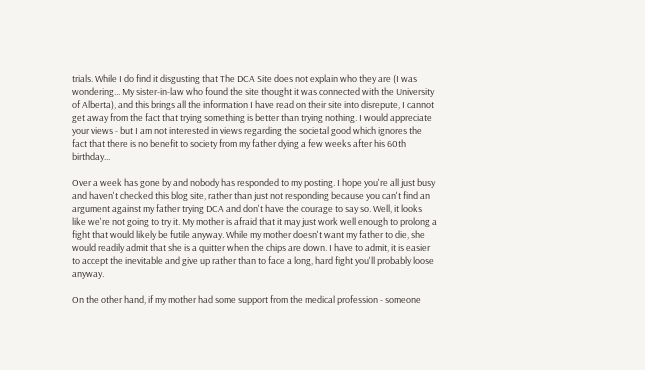trials. While I do find it disgusting that The DCA Site does not explain who they are (I was wondering... My sister-in-law who found the site thought it was connected with the University of Alberta), and this brings all the information I have read on their site into disrepute, I cannot get away from the fact that trying something is better than trying nothing. I would appreciate your views - but I am not interested in views regarding the societal good which ignores the fact that there is no benefit to society from my father dying a few weeks after his 60th birthday...

Over a week has gone by and nobody has responded to my posting. I hope you're all just busy and haven't checked this blog site, rather than just not responding because you can't find an argument against my father trying DCA and don't have the courage to say so. Well, it looks like we're not going to try it. My mother is afraid that it may just work well enough to prolong a fight that would likely be futile anyway. While my mother doesn't want my father to die, she would readily admit that she is a quitter when the chips are down. I have to admit, it is easier to accept the inevitable and give up rather than to face a long, hard fight you'll probably loose anyway.

On the other hand, if my mother had some support from the medical profession - someone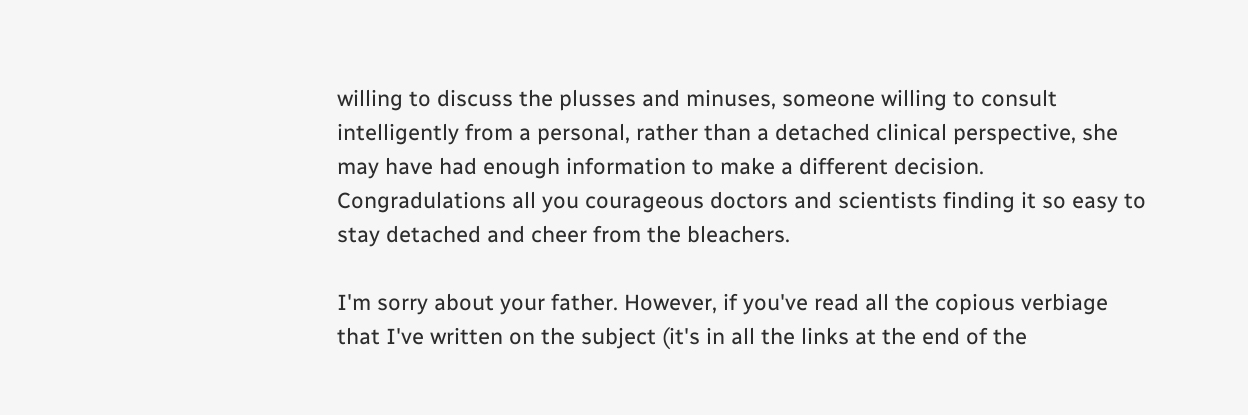willing to discuss the plusses and minuses, someone willing to consult intelligently from a personal, rather than a detached clinical perspective, she may have had enough information to make a different decision. Congradulations all you courageous doctors and scientists finding it so easy to stay detached and cheer from the bleachers.

I'm sorry about your father. However, if you've read all the copious verbiage that I've written on the subject (it's in all the links at the end of the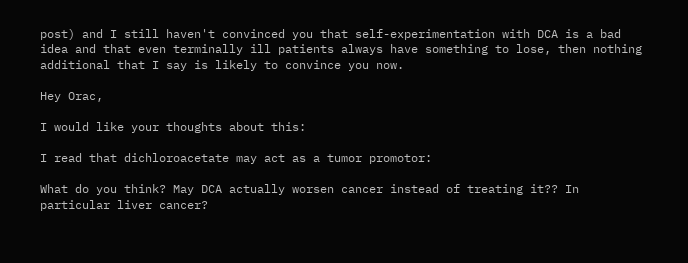post) and I still haven't convinced you that self-experimentation with DCA is a bad idea and that even terminally ill patients always have something to lose, then nothing additional that I say is likely to convince you now.

Hey Orac,

I would like your thoughts about this:

I read that dichloroacetate may act as a tumor promotor:

What do you think? May DCA actually worsen cancer instead of treating it?? In particular liver cancer?